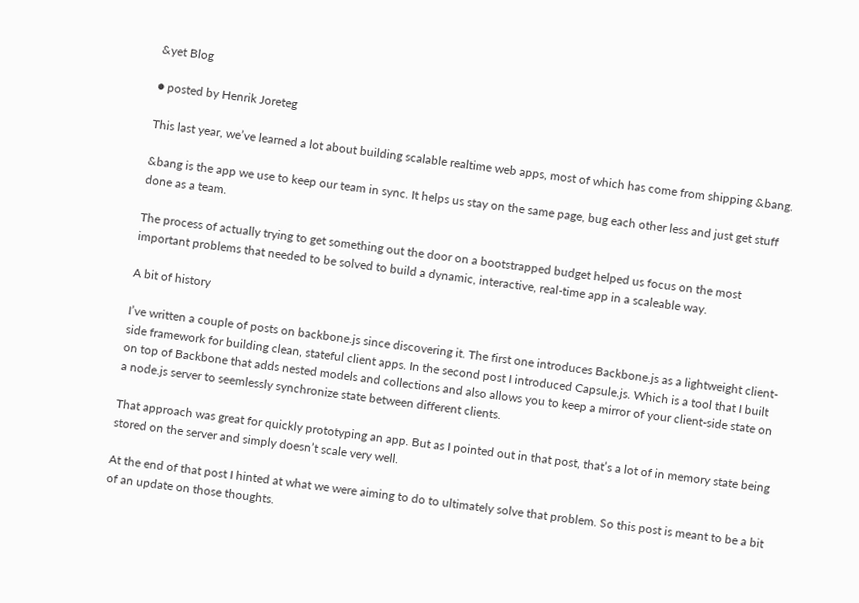&yet Blog

● posted by Henrik Joreteg

This last year, we’ve learned a lot about building scalable realtime web apps, most of which has come from shipping &bang.

&bang is the app we use to keep our team in sync. It helps us stay on the same page, bug each other less and just get stuff done as a team.

The process of actually trying to get something out the door on a bootstrapped budget helped us focus on the most important problems that needed to be solved to build a dynamic, interactive, real-time app in a scaleable way.

A bit of history

I’ve written a couple of posts on backbone.js since discovering it. The first one introduces Backbone.js as a lightweight client-side framework for building clean, stateful client apps. In the second post I introduced Capsule.js. Which is a tool that I built on top of Backbone that adds nested models and collections and also allows you to keep a mirror of your client-side state on a node.js server to seemlessly synchronize state between different clients.

That approach was great for quickly prototyping an app. But as I pointed out in that post, that’s a lot of in memory state being stored on the server and simply doesn’t scale very well.

At the end of that post I hinted at what we were aiming to do to ultimately solve that problem. So this post is meant to be a bit of an update on those thoughts.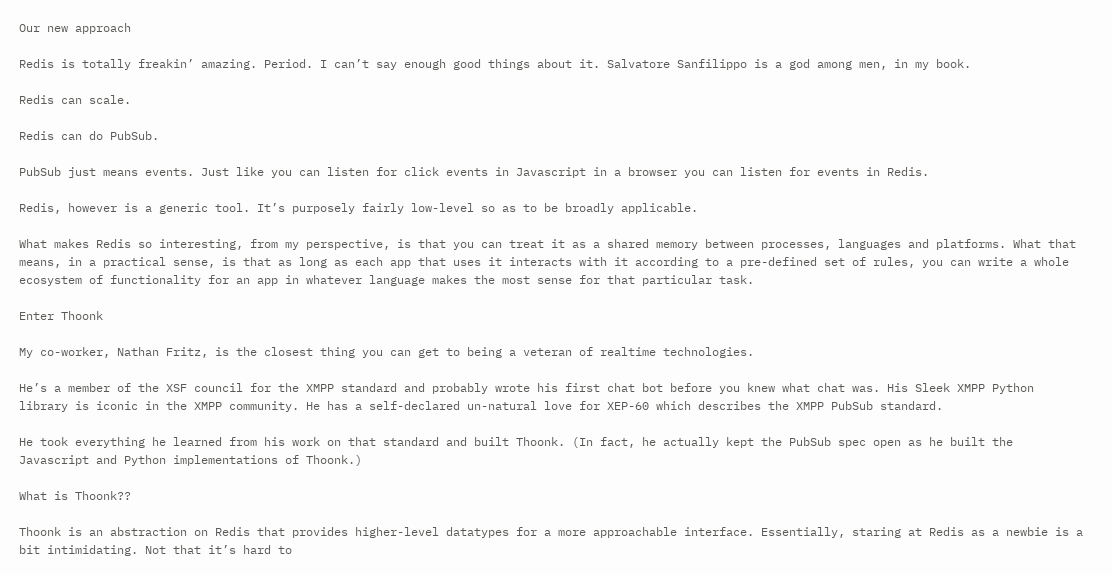Our new approach

Redis is totally freakin’ amazing. Period. I can’t say enough good things about it. Salvatore Sanfilippo is a god among men, in my book.

Redis can scale.

Redis can do PubSub.

PubSub just means events. Just like you can listen for click events in Javascript in a browser you can listen for events in Redis.

Redis, however is a generic tool. It’s purposely fairly low-level so as to be broadly applicable.

What makes Redis so interesting, from my perspective, is that you can treat it as a shared memory between processes, languages and platforms. What that means, in a practical sense, is that as long as each app that uses it interacts with it according to a pre-defined set of rules, you can write a whole ecosystem of functionality for an app in whatever language makes the most sense for that particular task.

Enter Thoonk

My co-worker, Nathan Fritz, is the closest thing you can get to being a veteran of realtime technologies.

He’s a member of the XSF council for the XMPP standard and probably wrote his first chat bot before you knew what chat was. His Sleek XMPP Python library is iconic in the XMPP community. He has a self-declared un-natural love for XEP-60 which describes the XMPP PubSub standard.

He took everything he learned from his work on that standard and built Thoonk. (In fact, he actually kept the PubSub spec open as he built the Javascript and Python implementations of Thoonk.)

What is Thoonk??

Thoonk is an abstraction on Redis that provides higher-level datatypes for a more approachable interface. Essentially, staring at Redis as a newbie is a bit intimidating. Not that it’s hard to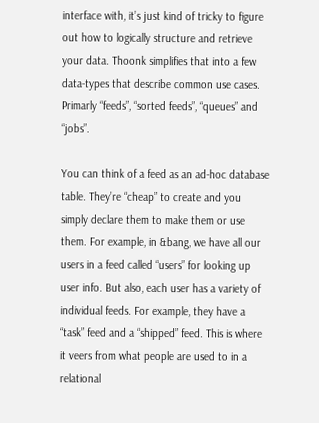interface with, it’s just kind of tricky to figure out how to logically structure and retrieve your data. Thoonk simplifies that into a few data-types that describe common use cases. Primarly “feeds”, “sorted feeds”, “queues” and “jobs”.

You can think of a feed as an ad-hoc database table. They’re “cheap” to create and you simply declare them to make them or use them. For example, in &bang, we have all our users in a feed called “users” for looking up user info. But also, each user has a variety of individual feeds. For example, they have a “task” feed and a “shipped” feed. This is where it veers from what people are used to in a relational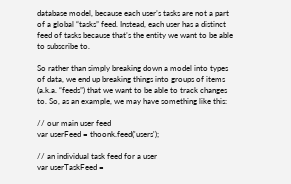database model, because each user’s tasks are not a part of a global “tasks” feed. Instead, each user has a distinct feed of tasks because that’s the entity we want to be able to subscribe to.

So rather than simply breaking down a model into types of data, we end up breaking things into groups of items (a.k.a. “feeds”) that we want to be able to track changes to. So, as an example, we may have something like this:

// our main user feed
var userFeed = thoonk.feed('users');

// an individual task feed for a user
var userTaskFeed =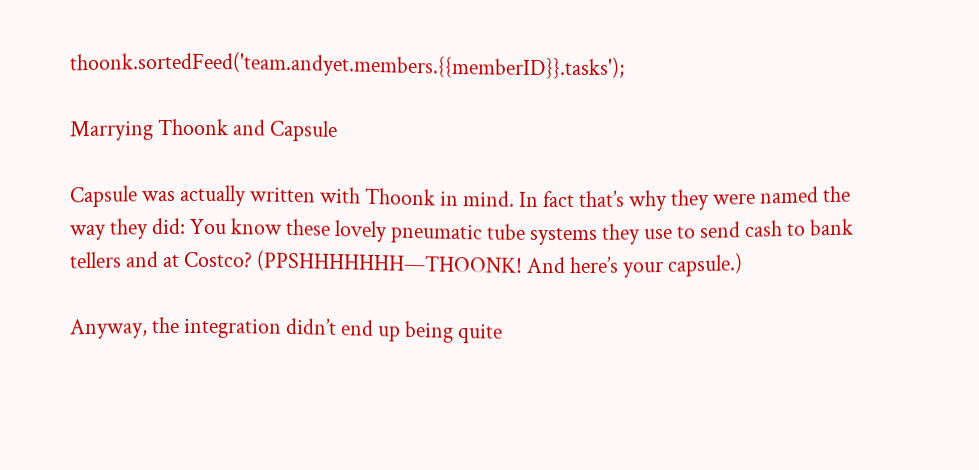thoonk.sortedFeed('team.andyet.members.{{memberID}}.tasks');

Marrying Thoonk and Capsule

Capsule was actually written with Thoonk in mind. In fact that’s why they were named the way they did: You know these lovely pneumatic tube systems they use to send cash to bank tellers and at Costco? (PPSHHHHHHH—THOONK! And here’s your capsule.)

Anyway, the integration didn’t end up being quite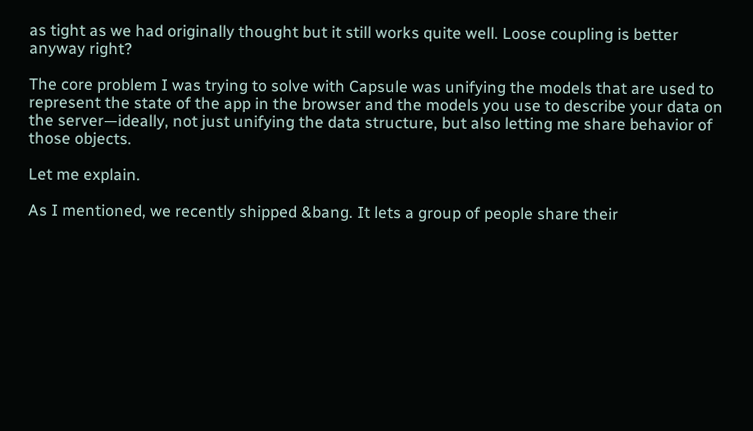as tight as we had originally thought but it still works quite well. Loose coupling is better anyway right?

The core problem I was trying to solve with Capsule was unifying the models that are used to represent the state of the app in the browser and the models you use to describe your data on the server—ideally, not just unifying the data structure, but also letting me share behavior of those objects.

Let me explain.

As I mentioned, we recently shipped &bang. It lets a group of people share their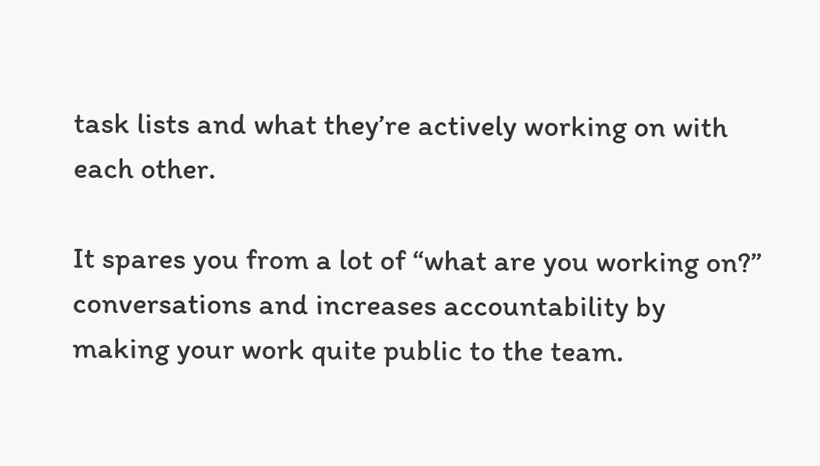task lists and what they’re actively working on with each other.

It spares you from a lot of “what are you working on?” conversations and increases accountability by making your work quite public to the team.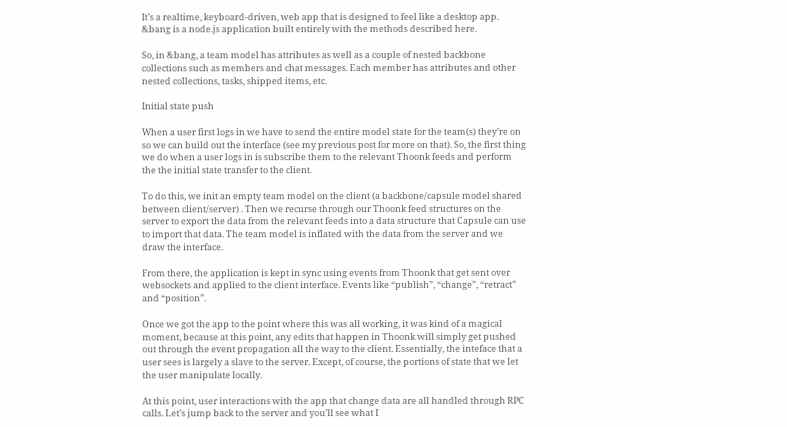It’s a realtime, keyboard-driven, web app that is designed to feel like a desktop app. &bang is a node.js application built entirely with the methods described here.

So, in &bang, a team model has attributes as well as a couple of nested backbone collections such as members and chat messages. Each member has attributes and other nested collections, tasks, shipped items, etc.

Initial state push

When a user first logs in we have to send the entire model state for the team(s) they’re on so we can build out the interface (see my previous post for more on that). So, the first thing we do when a user logs in is subscribe them to the relevant Thoonk feeds and perform the the initial state transfer to the client.

To do this, we init an empty team model on the client (a backbone/capsule model shared between client/server) . Then we recurse through our Thoonk feed structures on the server to export the data from the relevant feeds into a data structure that Capsule can use to import that data. The team model is inflated with the data from the server and we draw the interface.

From there, the application is kept in sync using events from Thoonk that get sent over websockets and applied to the client interface. Events like “publish”, “change”, “retract” and “position”.

Once we got the app to the point where this was all working, it was kind of a magical moment, because at this point, any edits that happen in Thoonk will simply get pushed out through the event propagation all the way to the client. Essentially, the inteface that a user sees is largely a slave to the server. Except, of course, the portions of state that we let the user manipulate locally.

At this point, user interactions with the app that change data are all handled through RPC calls. Let’s jump back to the server and you’ll see what I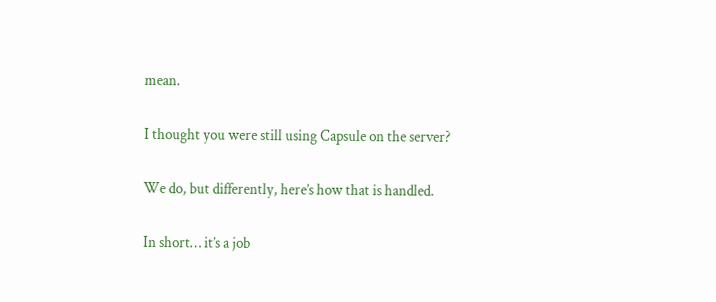mean.

I thought you were still using Capsule on the server?

We do, but differently, here’s how that is handled.

In short… it’s a job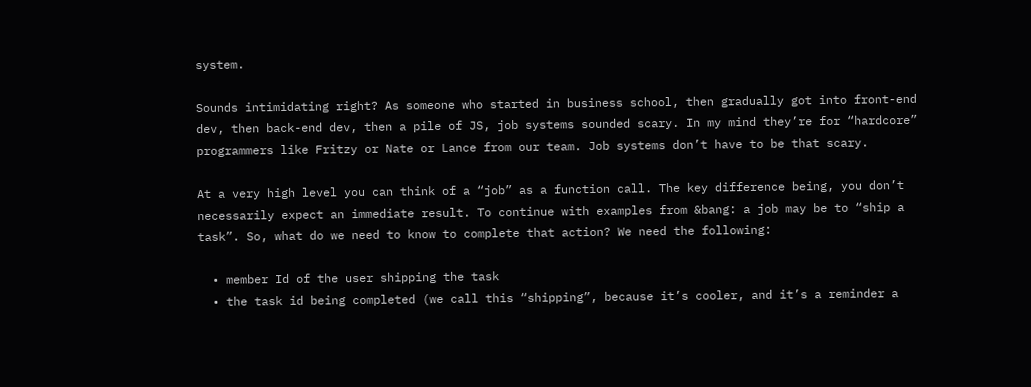system.

Sounds intimidating right? As someone who started in business school, then gradually got into front-end dev, then back-end dev, then a pile of JS, job systems sounded scary. In my mind they’re for “hardcore” programmers like Fritzy or Nate or Lance from our team. Job systems don’t have to be that scary.

At a very high level you can think of a “job” as a function call. The key difference being, you don’t necessarily expect an immediate result. To continue with examples from &bang: a job may be to “ship a task”. So, what do we need to know to complete that action? We need the following:

  • member Id of the user shipping the task
  • the task id being completed (we call this “shipping”, because it’s cooler, and it’s a reminder a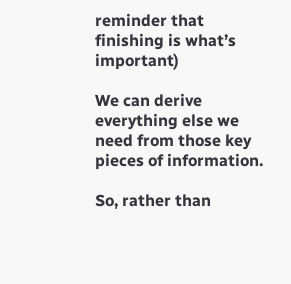reminder that finishing is what’s important)

We can derive everything else we need from those key pieces of information.

So, rather than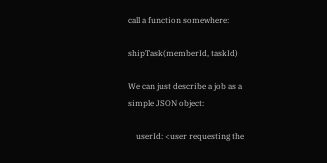call a function somewhere:

shipTask(memberId, taskId)

We can just describe a job as a simple JSON object:

    userId: <user requesting the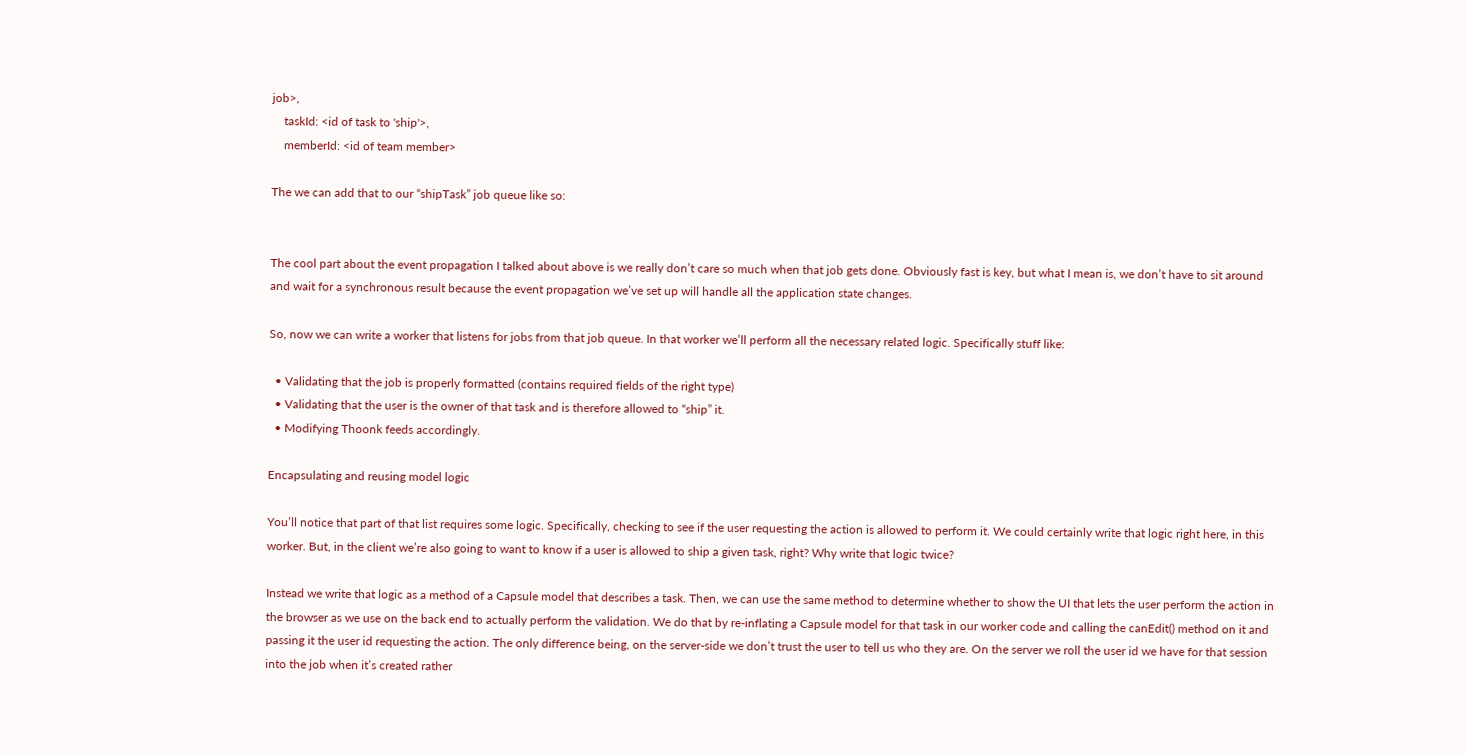job>,
    taskId: <id of task to 'ship'>,
    memberId: <id of team member>

The we can add that to our “shipTask” job queue like so:


The cool part about the event propagation I talked about above is we really don’t care so much when that job gets done. Obviously fast is key, but what I mean is, we don’t have to sit around and wait for a synchronous result because the event propagation we’ve set up will handle all the application state changes.

So, now we can write a worker that listens for jobs from that job queue. In that worker we’ll perform all the necessary related logic. Specifically stuff like:

  • Validating that the job is properly formatted (contains required fields of the right type)
  • Validating that the user is the owner of that task and is therefore allowed to “ship” it.
  • Modifying Thoonk feeds accordingly.

Encapsulating and reusing model logic

You’ll notice that part of that list requires some logic. Specifically, checking to see if the user requesting the action is allowed to perform it. We could certainly write that logic right here, in this worker. But, in the client we’re also going to want to know if a user is allowed to ship a given task, right? Why write that logic twice?

Instead we write that logic as a method of a Capsule model that describes a task. Then, we can use the same method to determine whether to show the UI that lets the user perform the action in the browser as we use on the back end to actually perform the validation. We do that by re-inflating a Capsule model for that task in our worker code and calling the canEdit() method on it and passing it the user id requesting the action. The only difference being, on the server-side we don’t trust the user to tell us who they are. On the server we roll the user id we have for that session into the job when it’s created rather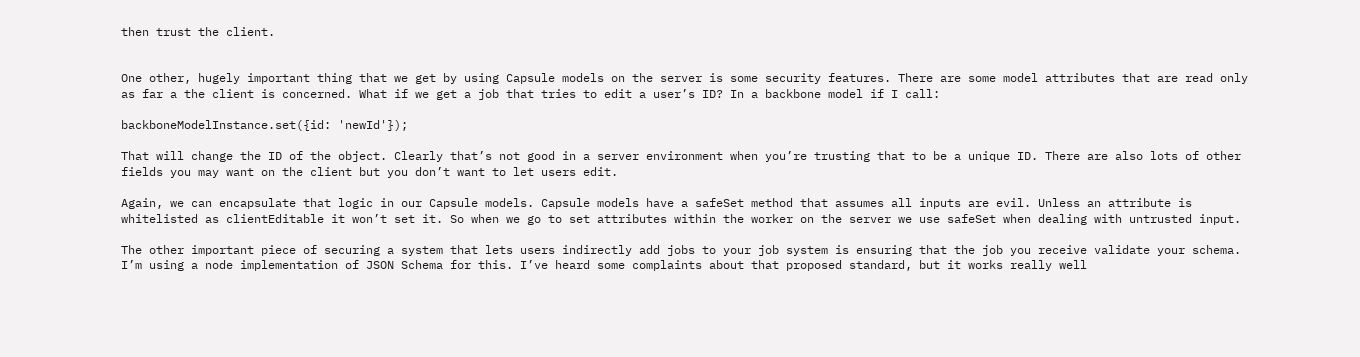then trust the client.


One other, hugely important thing that we get by using Capsule models on the server is some security features. There are some model attributes that are read only as far a the client is concerned. What if we get a job that tries to edit a user’s ID? In a backbone model if I call:

backboneModelInstance.set({id: 'newId'});

That will change the ID of the object. Clearly that’s not good in a server environment when you’re trusting that to be a unique ID. There are also lots of other fields you may want on the client but you don’t want to let users edit.

Again, we can encapsulate that logic in our Capsule models. Capsule models have a safeSet method that assumes all inputs are evil. Unless an attribute is whitelisted as clientEditable it won’t set it. So when we go to set attributes within the worker on the server we use safeSet when dealing with untrusted input.

The other important piece of securing a system that lets users indirectly add jobs to your job system is ensuring that the job you receive validate your schema. I’m using a node implementation of JSON Schema for this. I’ve heard some complaints about that proposed standard, but it works really well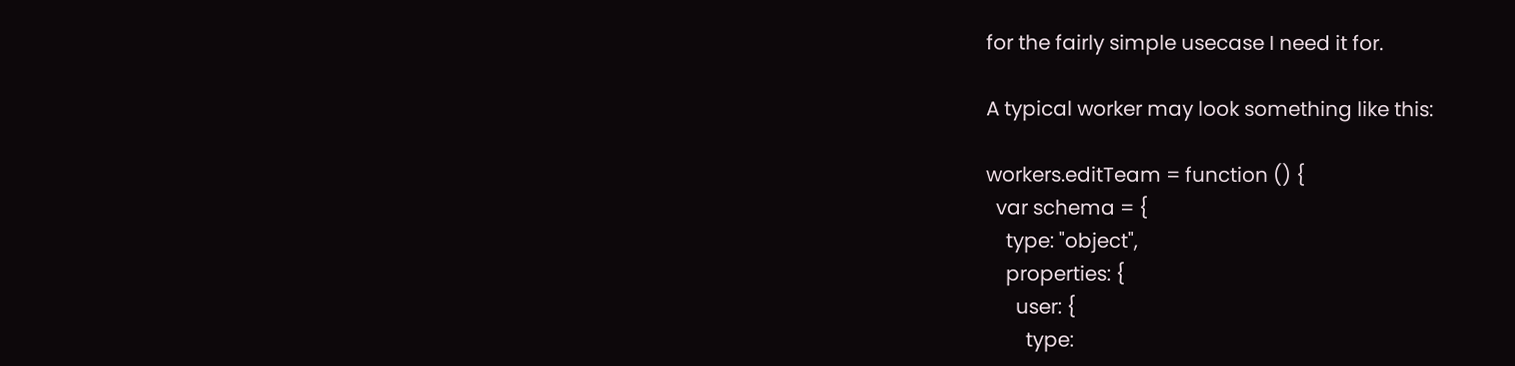for the fairly simple usecase I need it for.

A typical worker may look something like this:

workers.editTeam = function () {
  var schema = {
    type: "object",
    properties: {
      user: {
        type: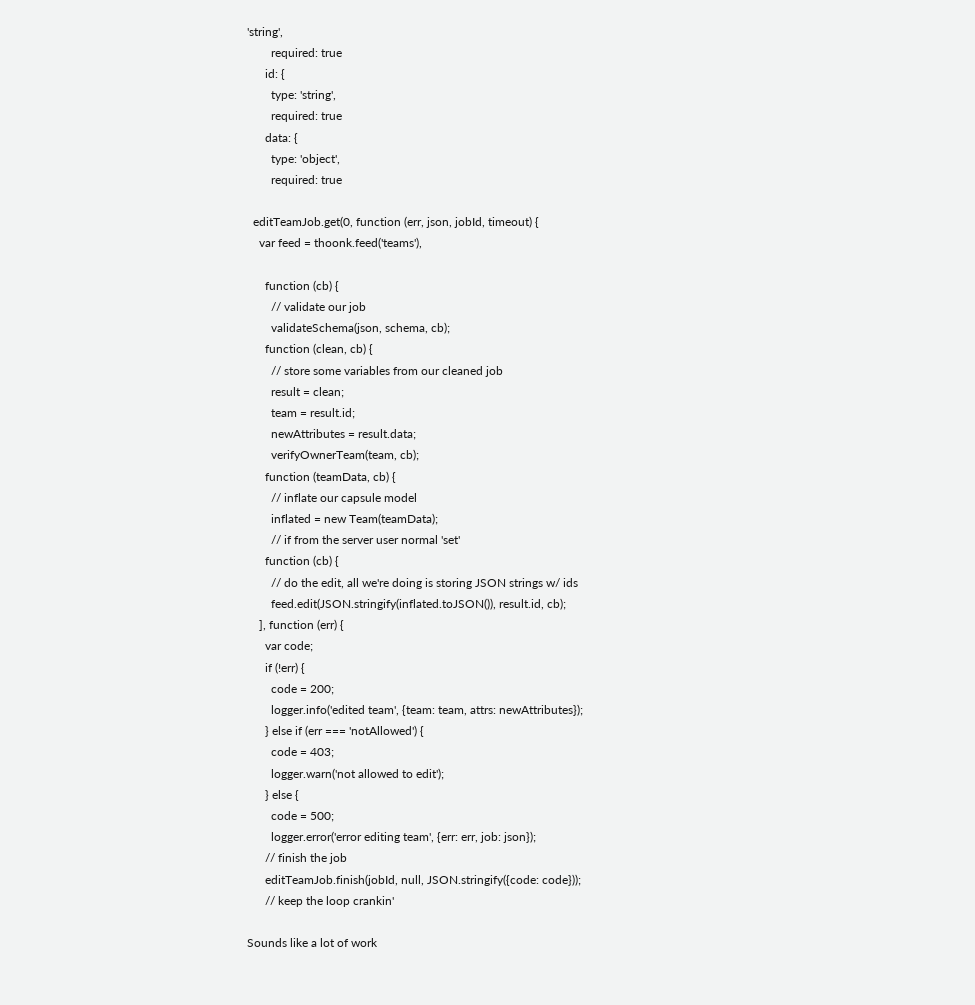'string',
        required: true
      id: {
        type: 'string',
        required: true
      data: {
        type: 'object',
        required: true

  editTeamJob.get(0, function (err, json, jobId, timeout) {
    var feed = thoonk.feed('teams'),

      function (cb) {
        // validate our job
        validateSchema(json, schema, cb);
      function (clean, cb) {
        // store some variables from our cleaned job
        result = clean;
        team = result.id;
        newAttributes = result.data;
        verifyOwnerTeam(team, cb);
      function (teamData, cb) {
        // inflate our capsule model
        inflated = new Team(teamData);
        // if from the server user normal 'set'
      function (cb) {
        // do the edit, all we're doing is storing JSON strings w/ ids
        feed.edit(JSON.stringify(inflated.toJSON()), result.id, cb);
    ], function (err) {
      var code;
      if (!err) {
        code = 200;
        logger.info('edited team', {team: team, attrs: newAttributes});
      } else if (err === 'notAllowed') {
        code = 403;
        logger.warn('not allowed to edit');
      } else {
        code = 500;
        logger.error('error editing team', {err: err, job: json});
      // finish the job
      editTeamJob.finish(jobId, null, JSON.stringify({code: code}));
      // keep the loop crankin'

Sounds like a lot of work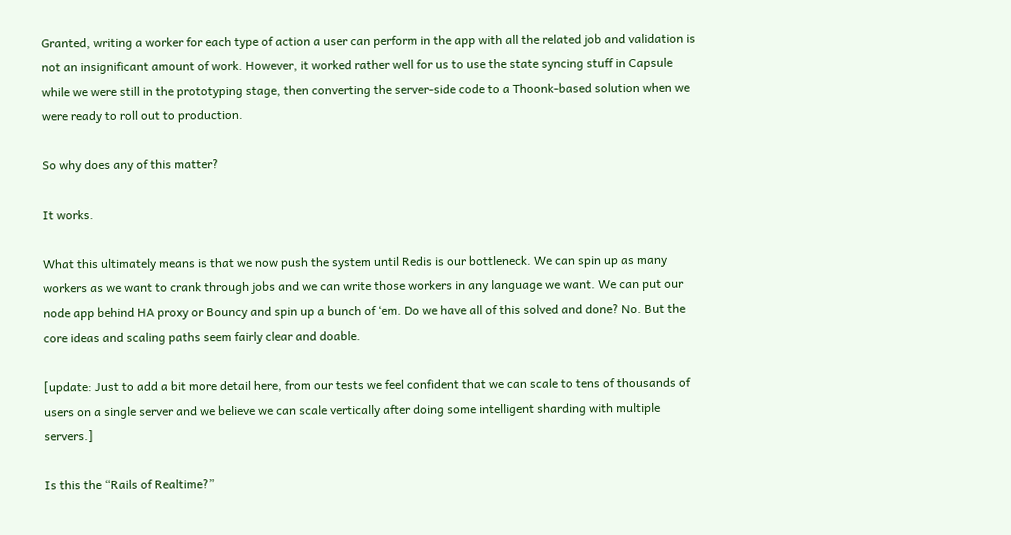Granted, writing a worker for each type of action a user can perform in the app with all the related job and validation is not an insignificant amount of work. However, it worked rather well for us to use the state syncing stuff in Capsule while we were still in the prototyping stage, then converting the server-side code to a Thoonk-based solution when we were ready to roll out to production.

So why does any of this matter?

It works.

What this ultimately means is that we now push the system until Redis is our bottleneck. We can spin up as many workers as we want to crank through jobs and we can write those workers in any language we want. We can put our node app behind HA proxy or Bouncy and spin up a bunch of ‘em. Do we have all of this solved and done? No. But the core ideas and scaling paths seem fairly clear and doable.

[update: Just to add a bit more detail here, from our tests we feel confident that we can scale to tens of thousands of users on a single server and we believe we can scale vertically after doing some intelligent sharding with multiple servers.]

Is this the “Rails of Realtime?”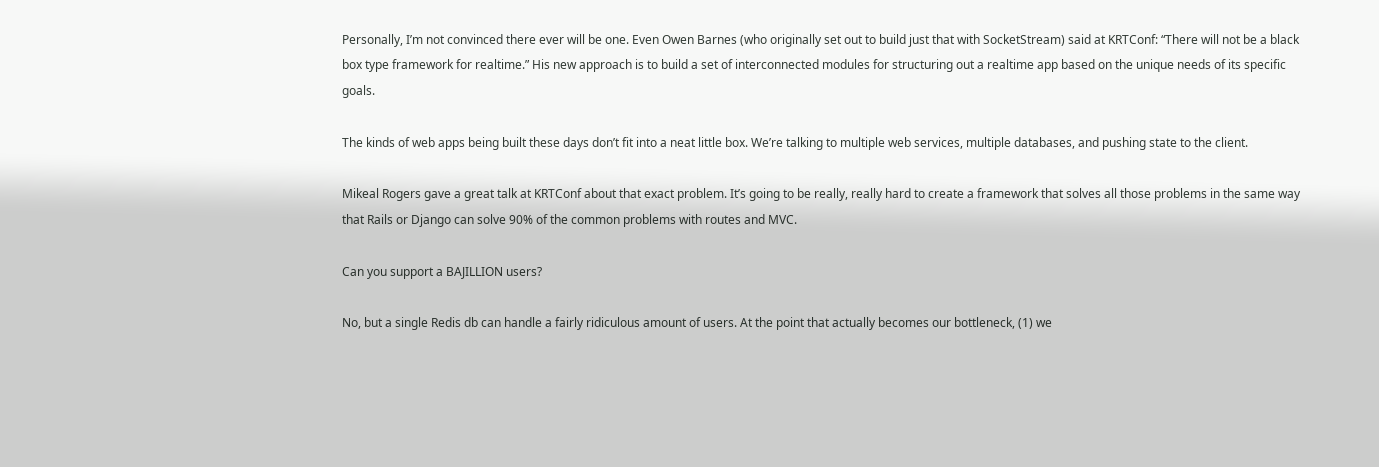Personally, I’m not convinced there ever will be one. Even Owen Barnes (who originally set out to build just that with SocketStream) said at KRTConf: “There will not be a black box type framework for realtime.” His new approach is to build a set of interconnected modules for structuring out a realtime app based on the unique needs of its specific goals.

The kinds of web apps being built these days don’t fit into a neat little box. We’re talking to multiple web services, multiple databases, and pushing state to the client.

Mikeal Rogers gave a great talk at KRTConf about that exact problem. It’s going to be really, really hard to create a framework that solves all those problems in the same way that Rails or Django can solve 90% of the common problems with routes and MVC.

Can you support a BAJILLION users?

No, but a single Redis db can handle a fairly ridiculous amount of users. At the point that actually becomes our bottleneck, (1) we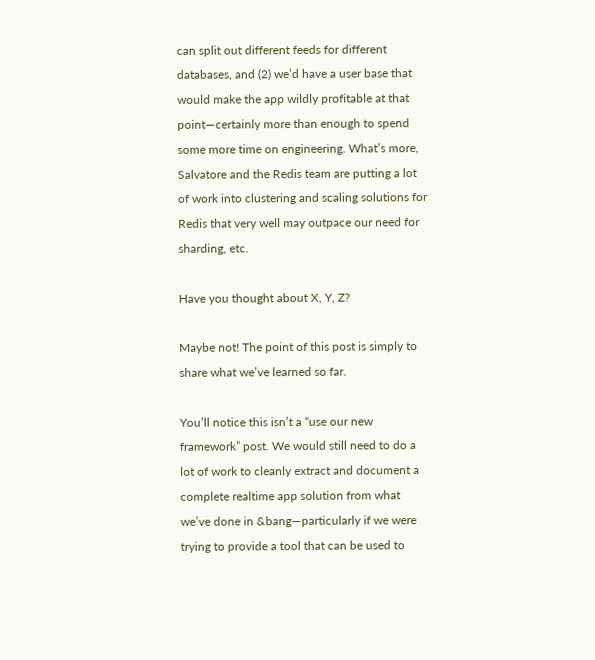can split out different feeds for different databases, and (2) we’d have a user base that would make the app wildly profitable at that point—certainly more than enough to spend some more time on engineering. What’s more, Salvatore and the Redis team are putting a lot of work into clustering and scaling solutions for Redis that very well may outpace our need for sharding, etc.

Have you thought about X, Y, Z?

Maybe not! The point of this post is simply to share what we’ve learned so far.

You’ll notice this isn’t a “use our new framework” post. We would still need to do a lot of work to cleanly extract and document a complete realtime app solution from what we’ve done in &bang—particularly if we were trying to provide a tool that can be used to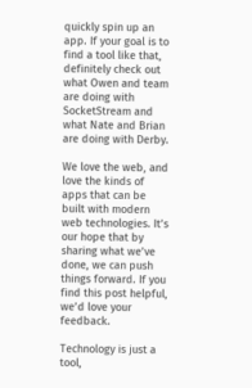quickly spin up an app. If your goal is to find a tool like that, definitely check out what Owen and team are doing with SocketStream and what Nate and Brian are doing with Derby.

We love the web, and love the kinds of apps that can be built with modern web technologies. It’s our hope that by sharing what we’ve done, we can push things forward. If you find this post helpful, we’d love your feedback.

Technology is just a tool,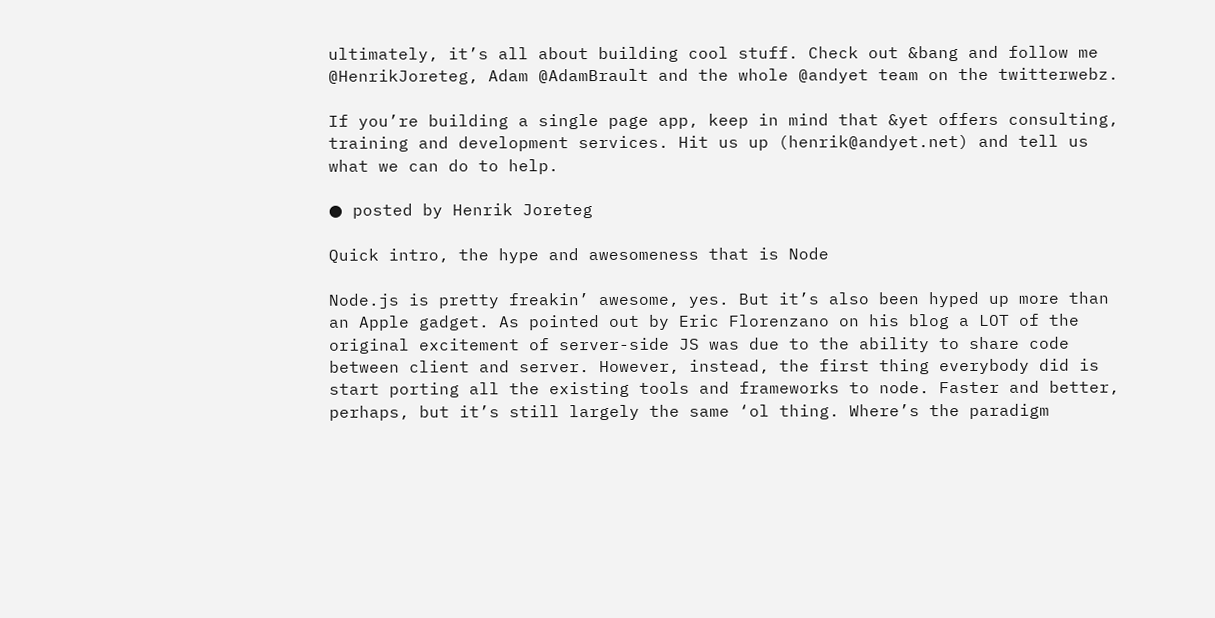ultimately, it’s all about building cool stuff. Check out &bang and follow me @HenrikJoreteg, Adam @AdamBrault and the whole @andyet team on the twitterwebz.

If you’re building a single page app, keep in mind that &yet offers consulting, training and development services. Hit us up (henrik@andyet.net) and tell us what we can do to help.

● posted by Henrik Joreteg

Quick intro, the hype and awesomeness that is Node

Node.js is pretty freakin’ awesome, yes. But it’s also been hyped up more than an Apple gadget. As pointed out by Eric Florenzano on his blog a LOT of the original excitement of server-side JS was due to the ability to share code between client and server. However, instead, the first thing everybody did is start porting all the existing tools and frameworks to node. Faster and better, perhaps, but it’s still largely the same ‘ol thing. Where’s the paradigm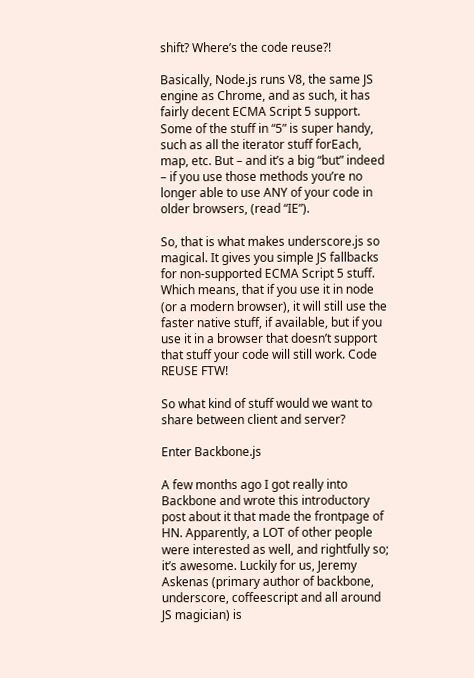shift? Where’s the code reuse?!

Basically, Node.js runs V8, the same JS engine as Chrome, and as such, it has fairly decent ECMA Script 5 support. Some of the stuff in “5” is super handy, such as all the iterator stuff forEach, map, etc. But – and it’s a big “but” indeed – if you use those methods you’re no longer able to use ANY of your code in older browsers, (read “IE”).

So, that is what makes underscore.js so magical. It gives you simple JS fallbacks for non-supported ECMA Script 5 stuff. Which means, that if you use it in node (or a modern browser), it will still use the faster native stuff, if available, but if you use it in a browser that doesn’t support that stuff your code will still work. Code REUSE FTW!

So what kind of stuff would we want to share between client and server?

Enter Backbone.js

A few months ago I got really into Backbone and wrote this introductory post about it that made the frontpage of HN. Apparently, a LOT of other people were interested as well, and rightfully so; it’s awesome. Luckily for us, Jeremy Askenas (primary author of backbone, underscore, coffeescript and all around JS magician) is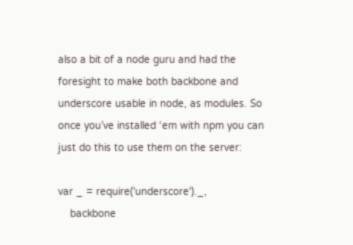also a bit of a node guru and had the foresight to make both backbone and underscore usable in node, as modules. So once you’ve installed ‘em with npm you can just do this to use them on the server:

var _ = require('underscore')._,
    backbone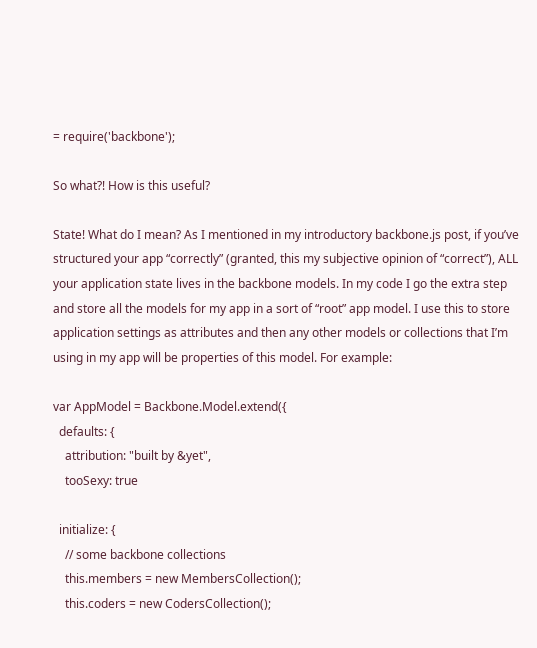= require('backbone');

So what?! How is this useful?

State! What do I mean? As I mentioned in my introductory backbone.js post, if you’ve structured your app “correctly” (granted, this my subjective opinion of “correct”), ALL your application state lives in the backbone models. In my code I go the extra step and store all the models for my app in a sort of “root” app model. I use this to store application settings as attributes and then any other models or collections that I’m using in my app will be properties of this model. For example:

var AppModel = Backbone.Model.extend({
  defaults: {
    attribution: "built by &yet",
    tooSexy: true

  initialize: {
    // some backbone collections
    this.members = new MembersCollection();
    this.coders = new CodersCollection();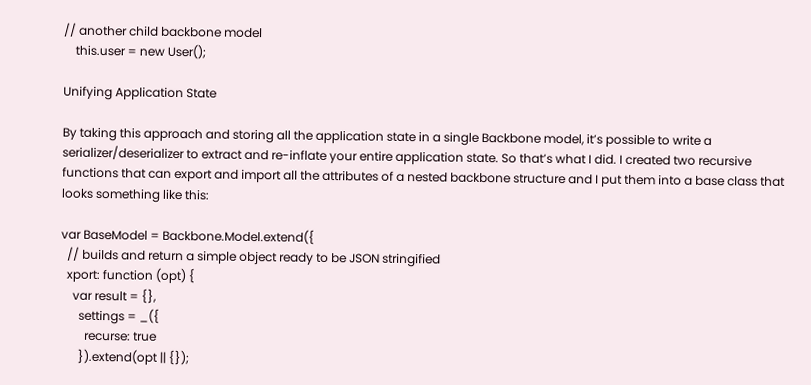// another child backbone model
    this.user = new User();

Unifying Application State

By taking this approach and storing all the application state in a single Backbone model, it’s possible to write a serializer/deserializer to extract and re-inflate your entire application state. So that’s what I did. I created two recursive functions that can export and import all the attributes of a nested backbone structure and I put them into a base class that looks something like this:

var BaseModel = Backbone.Model.extend({
  // builds and return a simple object ready to be JSON stringified
  xport: function (opt) {
    var result = {},
      settings = _({
        recurse: true
      }).extend(opt || {});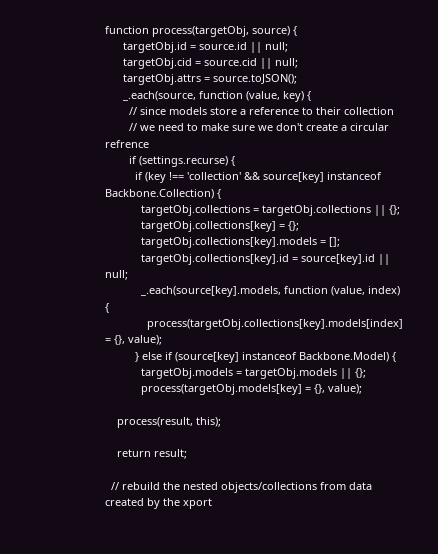function process(targetObj, source) {
      targetObj.id = source.id || null;
      targetObj.cid = source.cid || null;
      targetObj.attrs = source.toJSON();
      _.each(source, function (value, key) {
        // since models store a reference to their collection
        // we need to make sure we don't create a circular refrence
        if (settings.recurse) {
          if (key !== 'collection' && source[key] instanceof Backbone.Collection) {
            targetObj.collections = targetObj.collections || {};
            targetObj.collections[key] = {};
            targetObj.collections[key].models = [];
            targetObj.collections[key].id = source[key].id || null;
            _.each(source[key].models, function (value, index) {
              process(targetObj.collections[key].models[index] = {}, value);
          } else if (source[key] instanceof Backbone.Model) {
            targetObj.models = targetObj.models || {};
            process(targetObj.models[key] = {}, value);

    process(result, this);

    return result;

  // rebuild the nested objects/collections from data created by the xport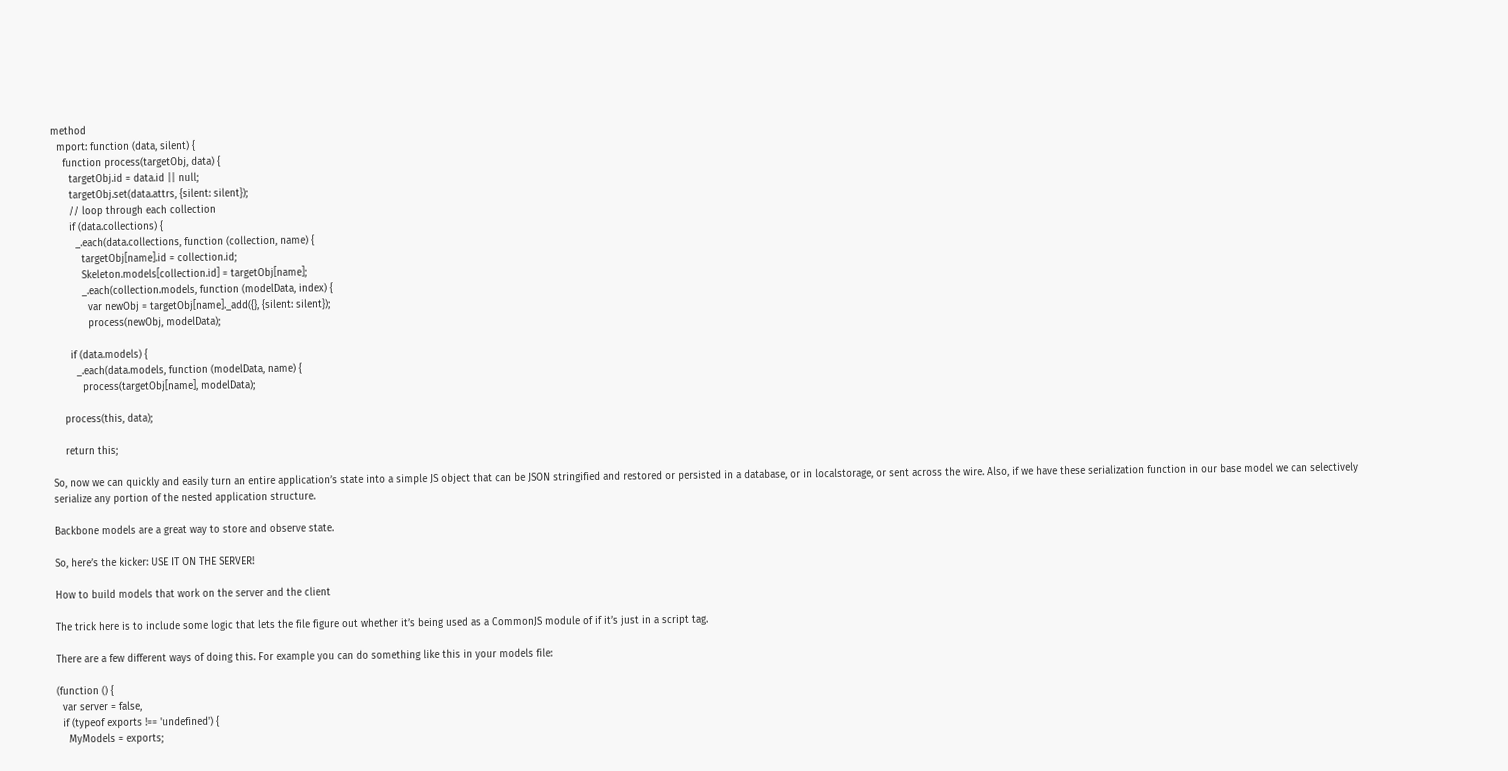method
  mport: function (data, silent) {
    function process(targetObj, data) {
      targetObj.id = data.id || null;
      targetObj.set(data.attrs, {silent: silent});
      // loop through each collection
      if (data.collections) {
        _.each(data.collections, function (collection, name) {
          targetObj[name].id = collection.id;
          Skeleton.models[collection.id] = targetObj[name];
          _.each(collection.models, function (modelData, index) {
            var newObj = targetObj[name]._add({}, {silent: silent});
            process(newObj, modelData);

      if (data.models) {
        _.each(data.models, function (modelData, name) {
          process(targetObj[name], modelData);

    process(this, data);

    return this;

So, now we can quickly and easily turn an entire application’s state into a simple JS object that can be JSON stringified and restored or persisted in a database, or in localstorage, or sent across the wire. Also, if we have these serialization function in our base model we can selectively serialize any portion of the nested application structure.

Backbone models are a great way to store and observe state.

So, here’s the kicker: USE IT ON THE SERVER!

How to build models that work on the server and the client

The trick here is to include some logic that lets the file figure out whether it’s being used as a CommonJS module of if it’s just in a script tag.

There are a few different ways of doing this. For example you can do something like this in your models file:

(function () {
  var server = false,
  if (typeof exports !== 'undefined') {
    MyModels = exports;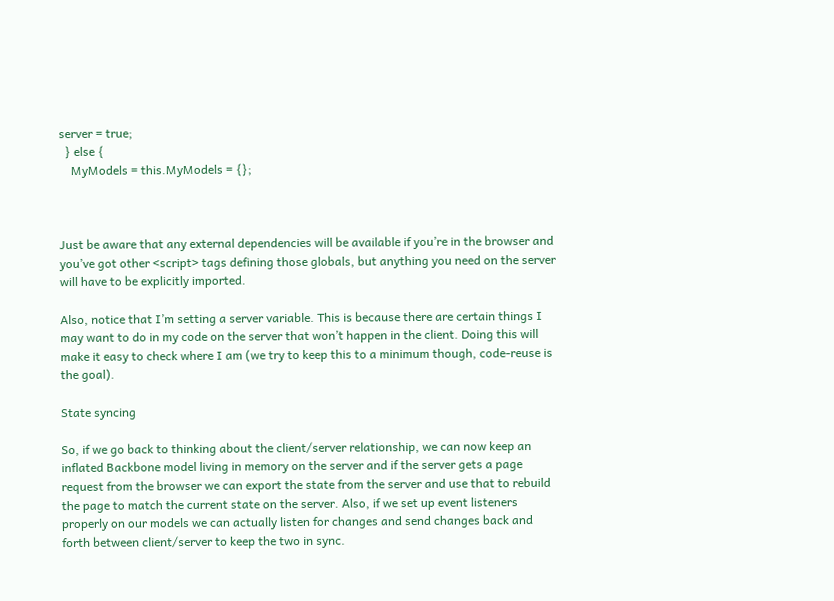server = true;
  } else {
    MyModels = this.MyModels = {};



Just be aware that any external dependencies will be available if you’re in the browser and you’ve got other <script> tags defining those globals, but anything you need on the server will have to be explicitly imported.

Also, notice that I’m setting a server variable. This is because there are certain things I may want to do in my code on the server that won’t happen in the client. Doing this will make it easy to check where I am (we try to keep this to a minimum though, code-reuse is the goal).

State syncing

So, if we go back to thinking about the client/server relationship, we can now keep an inflated Backbone model living in memory on the server and if the server gets a page request from the browser we can export the state from the server and use that to rebuild the page to match the current state on the server. Also, if we set up event listeners properly on our models we can actually listen for changes and send changes back and forth between client/server to keep the two in sync.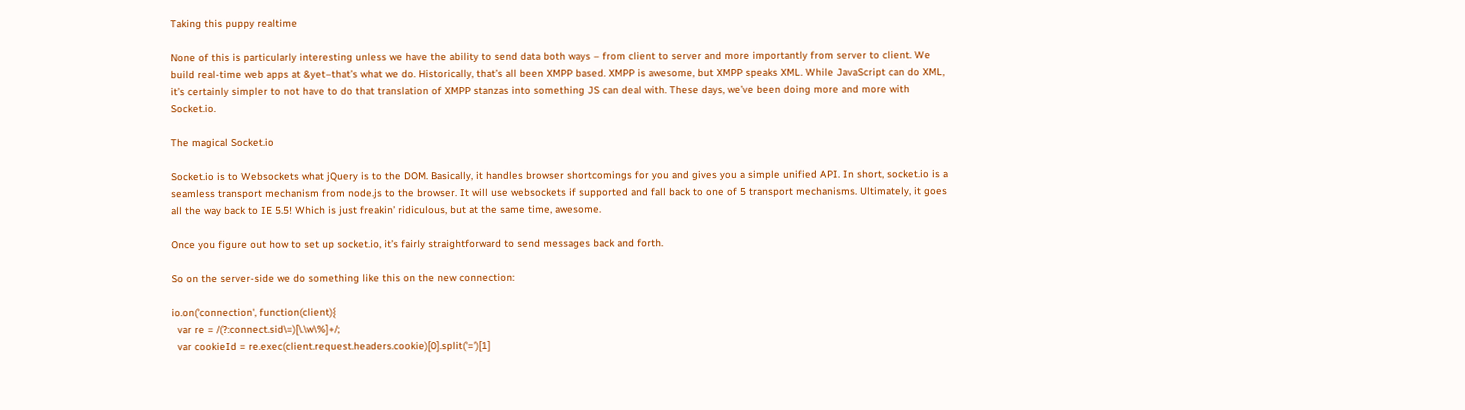Taking this puppy realtime

None of this is particularly interesting unless we have the ability to send data both ways – from client to server and more importantly from server to client. We build real-time web apps at &yet–that’s what we do. Historically, that’s all been XMPP based. XMPP is awesome, but XMPP speaks XML. While JavaScript can do XML, it’s certainly simpler to not have to do that translation of XMPP stanzas into something JS can deal with. These days, we’ve been doing more and more with Socket.io.

The magical Socket.io

Socket.io is to Websockets what jQuery is to the DOM. Basically, it handles browser shortcomings for you and gives you a simple unified API. In short, socket.io is a seamless transport mechanism from node.js to the browser. It will use websockets if supported and fall back to one of 5 transport mechanisms. Ultimately, it goes all the way back to IE 5.5! Which is just freakin’ ridiculous, but at the same time, awesome.

Once you figure out how to set up socket.io, it’s fairly straightforward to send messages back and forth.

So on the server-side we do something like this on the new connection:

io.on('connection', function(client){
  var re = /(?:connect.sid\=)[\.\w\%]+/;
  var cookieId = re.exec(client.request.headers.cookie)[0].split('=')[1]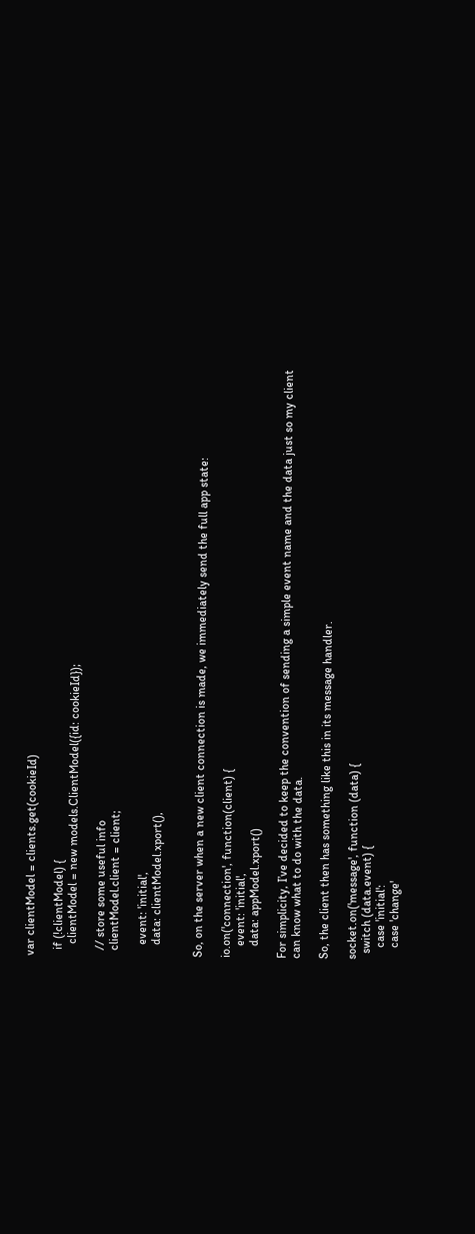var clientModel = clients.get(cookieId)

  if (!clientModel) {
    clientModel = new models.ClientModel({id: cookieId});

  // store some useful info
  clientModel.client = client;

    event: 'initial',
    data: clientModel.xport(),


So, on the server when a new client connection is made, we immediately send the full app state:

io.on('connection', function(client) {
    event: 'initial',
    data: appModel.xport()

For simplicity, I’ve decided to keep the convention of sending a simple event name and the data just so my client can know what to do with the data.

So, the client then has something like this in its message handler.

socket.on('message', function (data) {
  switch (data.event) {
    case 'initial':
    case 'change'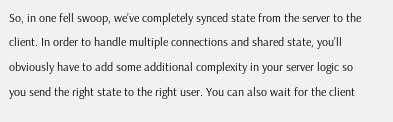So, in one fell swoop, we’ve completely synced state from the server to the client. In order to handle multiple connections and shared state, you’ll obviously have to add some additional complexity in your server logic so you send the right state to the right user. You can also wait for the client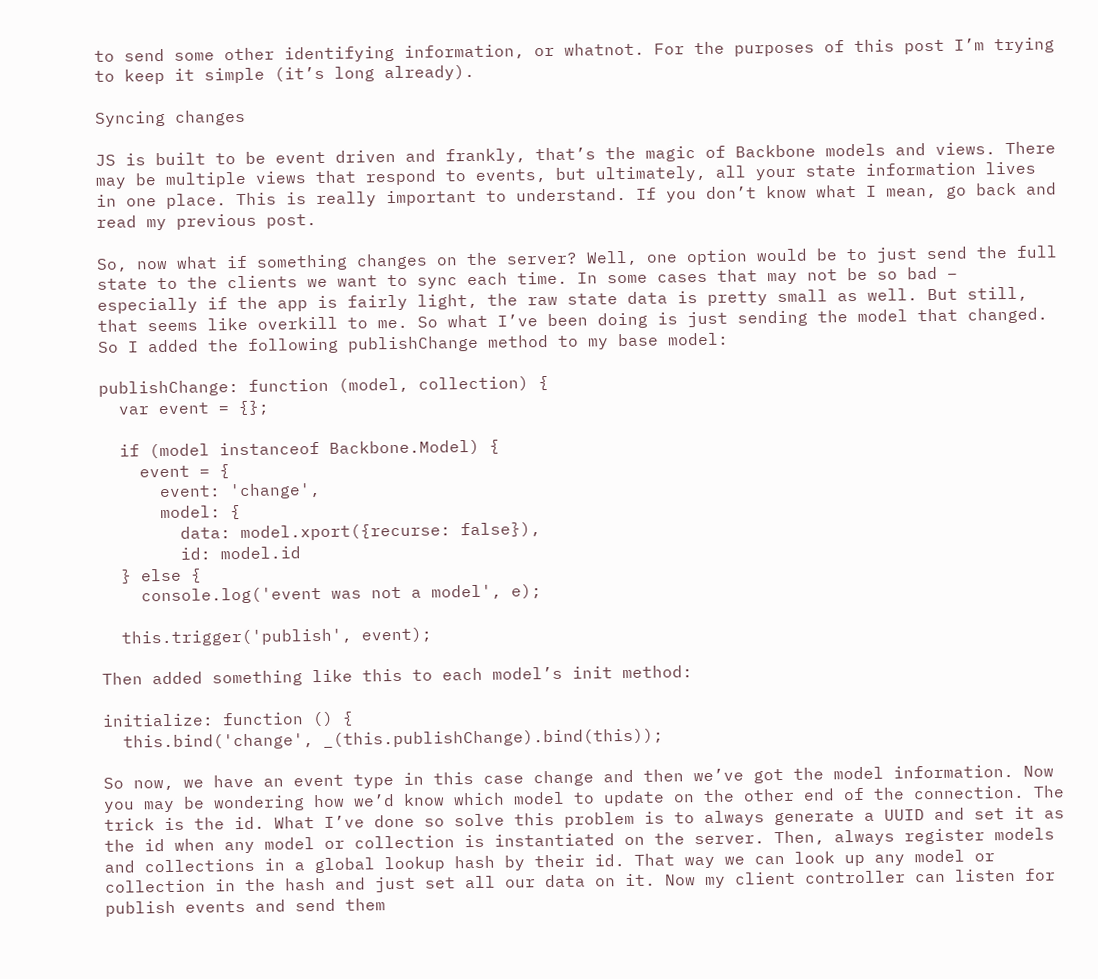to send some other identifying information, or whatnot. For the purposes of this post I’m trying to keep it simple (it’s long already).

Syncing changes

JS is built to be event driven and frankly, that’s the magic of Backbone models and views. There may be multiple views that respond to events, but ultimately, all your state information lives in one place. This is really important to understand. If you don’t know what I mean, go back and read my previous post.

So, now what if something changes on the server? Well, one option would be to just send the full state to the clients we want to sync each time. In some cases that may not be so bad – especially if the app is fairly light, the raw state data is pretty small as well. But still, that seems like overkill to me. So what I’ve been doing is just sending the model that changed. So I added the following publishChange method to my base model:

publishChange: function (model, collection) {
  var event = {};

  if (model instanceof Backbone.Model) {
    event = {
      event: 'change',
      model: {
        data: model.xport({recurse: false}),
        id: model.id
  } else {
    console.log('event was not a model', e);

  this.trigger('publish', event);

Then added something like this to each model’s init method:

initialize: function () {
  this.bind('change', _(this.publishChange).bind(this));

So now, we have an event type in this case change and then we’ve got the model information. Now you may be wondering how we’d know which model to update on the other end of the connection. The trick is the id. What I’ve done so solve this problem is to always generate a UUID and set it as the id when any model or collection is instantiated on the server. Then, always register models and collections in a global lookup hash by their id. That way we can look up any model or collection in the hash and just set all our data on it. Now my client controller can listen for publish events and send them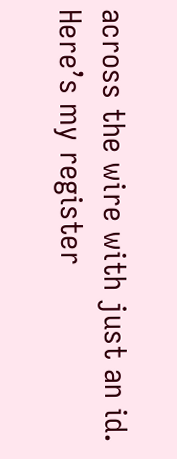across the wire with just an id. Here’s my register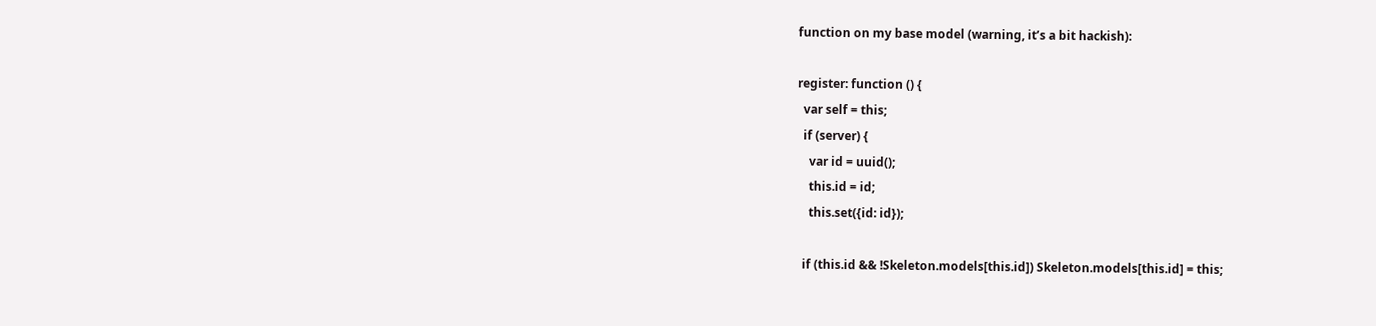function on my base model (warning, it’s a bit hackish):

register: function () {
  var self = this;
  if (server) {
    var id = uuid();
    this.id = id;
    this.set({id: id});

  if (this.id && !Skeleton.models[this.id]) Skeleton.models[this.id] = this;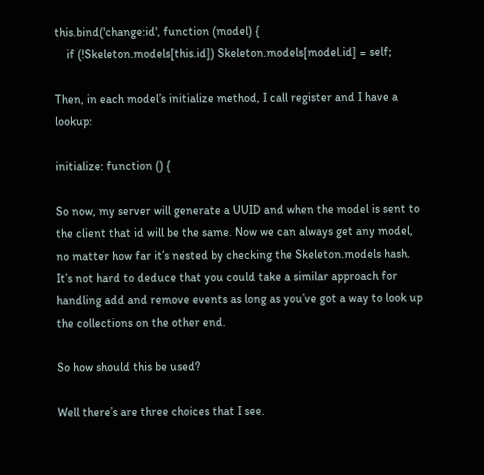this.bind('change:id', function (model) {
    if (!Skeleton.models[this.id]) Skeleton.models[model.id] = self;

Then, in each model’s initialize method, I call register and I have a lookup:

initialize: function () {

So now, my server will generate a UUID and when the model is sent to the client that id will be the same. Now we can always get any model, no matter how far it’s nested by checking the Skeleton.models hash. It’s not hard to deduce that you could take a similar approach for handling add and remove events as long as you’ve got a way to look up the collections on the other end.

So how should this be used?

Well there’s are three choices that I see.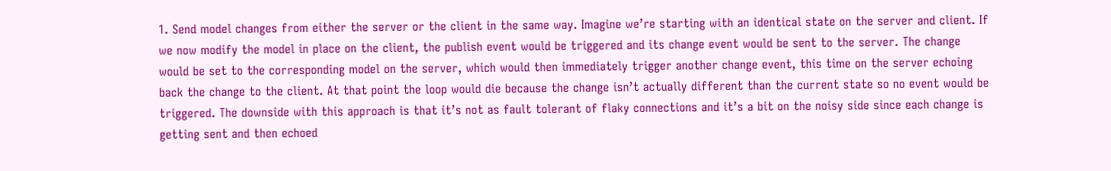1. Send model changes from either the server or the client in the same way. Imagine we’re starting with an identical state on the server and client. If we now modify the model in place on the client, the publish event would be triggered and its change event would be sent to the server. The change would be set to the corresponding model on the server, which would then immediately trigger another change event, this time on the server echoing back the change to the client. At that point the loop would die because the change isn’t actually different than the current state so no event would be triggered. The downside with this approach is that it’s not as fault tolerant of flaky connections and it’s a bit on the noisy side since each change is getting sent and then echoed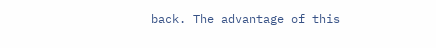back. The advantage of this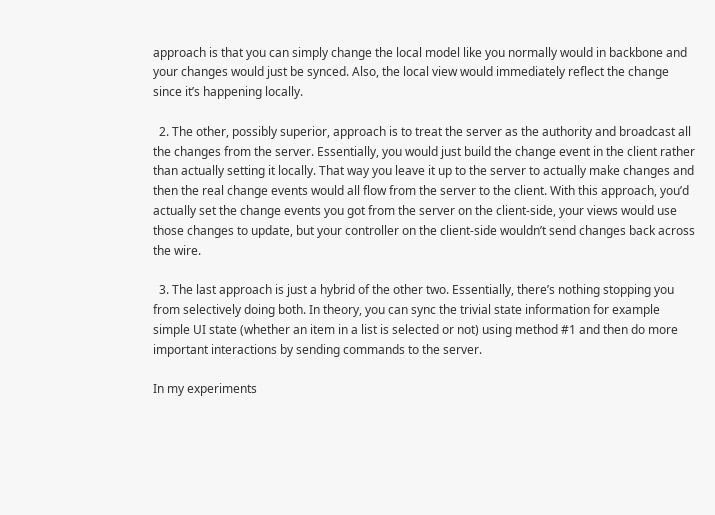approach is that you can simply change the local model like you normally would in backbone and your changes would just be synced. Also, the local view would immediately reflect the change since it’s happening locally.

  2. The other, possibly superior, approach is to treat the server as the authority and broadcast all the changes from the server. Essentially, you would just build the change event in the client rather than actually setting it locally. That way you leave it up to the server to actually make changes and then the real change events would all flow from the server to the client. With this approach, you’d actually set the change events you got from the server on the client-side, your views would use those changes to update, but your controller on the client-side wouldn’t send changes back across the wire.

  3. The last approach is just a hybrid of the other two. Essentially, there’s nothing stopping you from selectively doing both. In theory, you can sync the trivial state information for example simple UI state (whether an item in a list is selected or not) using method #1 and then do more important interactions by sending commands to the server.

In my experiments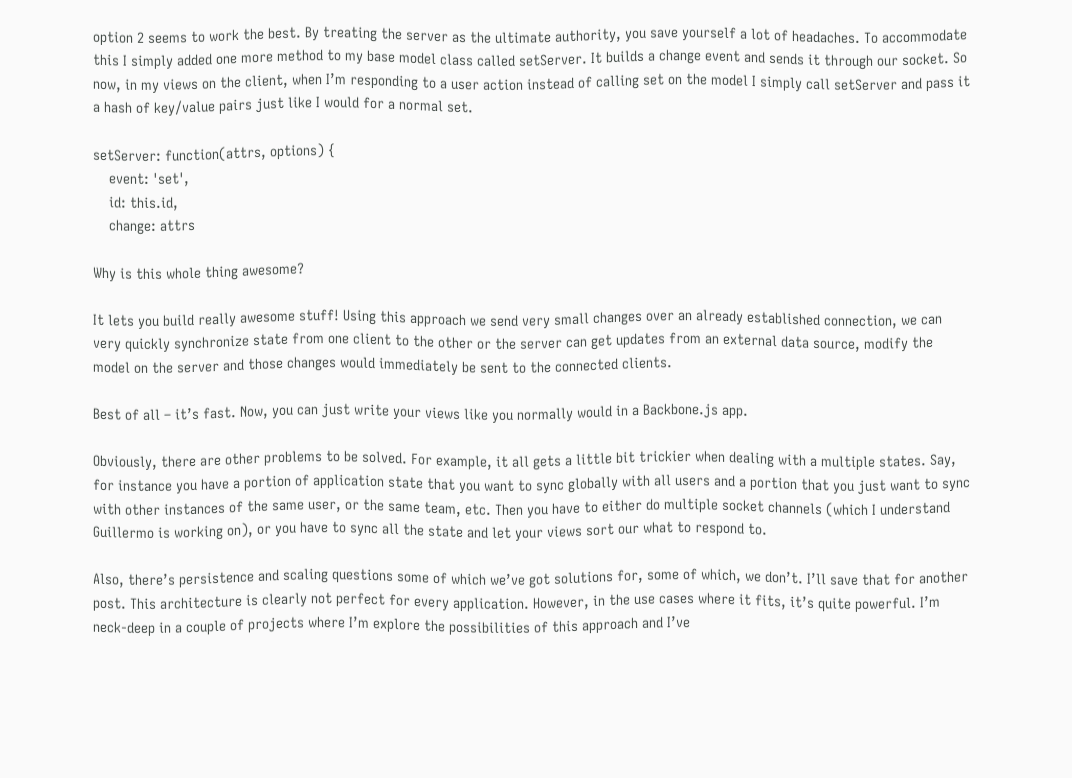option 2 seems to work the best. By treating the server as the ultimate authority, you save yourself a lot of headaches. To accommodate this I simply added one more method to my base model class called setServer. It builds a change event and sends it through our socket. So now, in my views on the client, when I’m responding to a user action instead of calling set on the model I simply call setServer and pass it a hash of key/value pairs just like I would for a normal set.

setServer: function(attrs, options) {
    event: 'set',
    id: this.id,
    change: attrs

Why is this whole thing awesome?

It lets you build really awesome stuff! Using this approach we send very small changes over an already established connection, we can very quickly synchronize state from one client to the other or the server can get updates from an external data source, modify the model on the server and those changes would immediately be sent to the connected clients.

Best of all – it’s fast. Now, you can just write your views like you normally would in a Backbone.js app.

Obviously, there are other problems to be solved. For example, it all gets a little bit trickier when dealing with a multiple states. Say, for instance you have a portion of application state that you want to sync globally with all users and a portion that you just want to sync with other instances of the same user, or the same team, etc. Then you have to either do multiple socket channels (which I understand Guillermo is working on), or you have to sync all the state and let your views sort our what to respond to.

Also, there’s persistence and scaling questions some of which we’ve got solutions for, some of which, we don’t. I’ll save that for another post. This architecture is clearly not perfect for every application. However, in the use cases where it fits, it’s quite powerful. I’m neck-deep in a couple of projects where I’m explore the possibilities of this approach and I’ve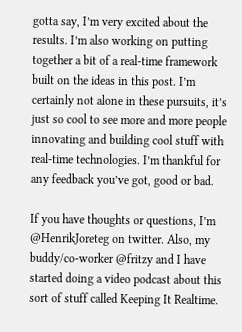gotta say, I’m very excited about the results. I’m also working on putting together a bit of a real-time framework built on the ideas in this post. I’m certainly not alone in these pursuits, it’s just so cool to see more and more people innovating and building cool stuff with real-time technologies. I’m thankful for any feedback you’ve got, good or bad.

If you have thoughts or questions, I’m @HenrikJoreteg on twitter. Also, my buddy/co-worker @fritzy and I have started doing a video podcast about this sort of stuff called Keeping It Realtime.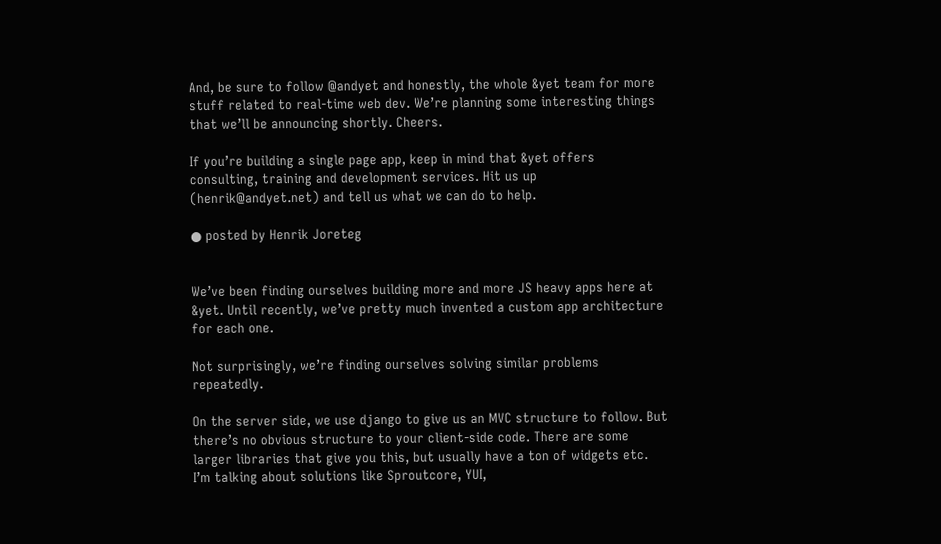And, be sure to follow @andyet and honestly, the whole &yet team for more stuff related to real-time web dev. We’re planning some interesting things that we’ll be announcing shortly. Cheers.

If you’re building a single page app, keep in mind that &yet offers consulting, training and development services. Hit us up (henrik@andyet.net) and tell us what we can do to help.

● posted by Henrik Joreteg


We’ve been finding ourselves building more and more JS heavy apps here at &yet. Until recently, we’ve pretty much invented a custom app architecture for each one.

Not surprisingly, we’re finding ourselves solving similar problems repeatedly.

On the server side, we use django to give us an MVC structure to follow. But there’s no obvious structure to your client-side code. There are some larger libraries that give you this, but usually have a ton of widgets etc. I’m talking about solutions like Sproutcore, YUI,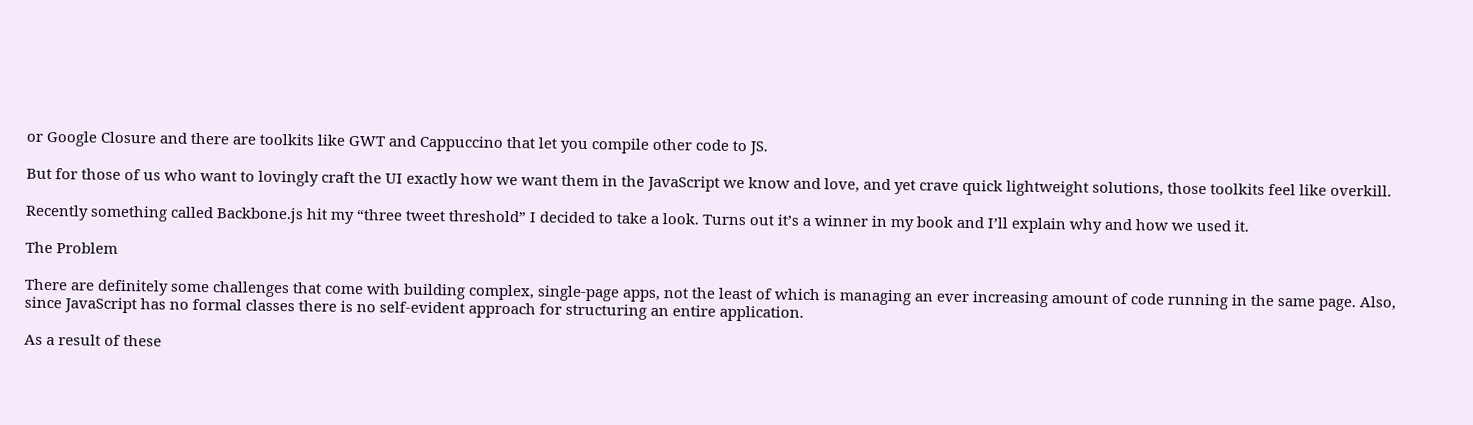or Google Closure and there are toolkits like GWT and Cappuccino that let you compile other code to JS.

But for those of us who want to lovingly craft the UI exactly how we want them in the JavaScript we know and love, and yet crave quick lightweight solutions, those toolkits feel like overkill.

Recently something called Backbone.js hit my “three tweet threshold” I decided to take a look. Turns out it’s a winner in my book and I’ll explain why and how we used it.

The Problem

There are definitely some challenges that come with building complex, single-page apps, not the least of which is managing an ever increasing amount of code running in the same page. Also, since JavaScript has no formal classes there is no self-evident approach for structuring an entire application.

As a result of these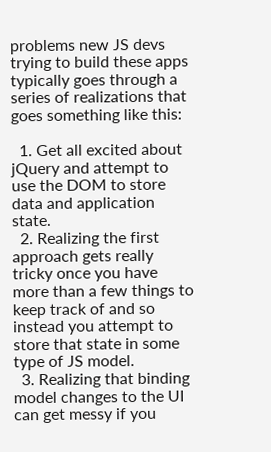problems new JS devs trying to build these apps typically goes through a series of realizations that goes something like this:

  1. Get all excited about jQuery and attempt to use the DOM to store data and application state.
  2. Realizing the first approach gets really tricky once you have more than a few things to keep track of and so instead you attempt to store that state in some type of JS model.
  3. Realizing that binding model changes to the UI can get messy if you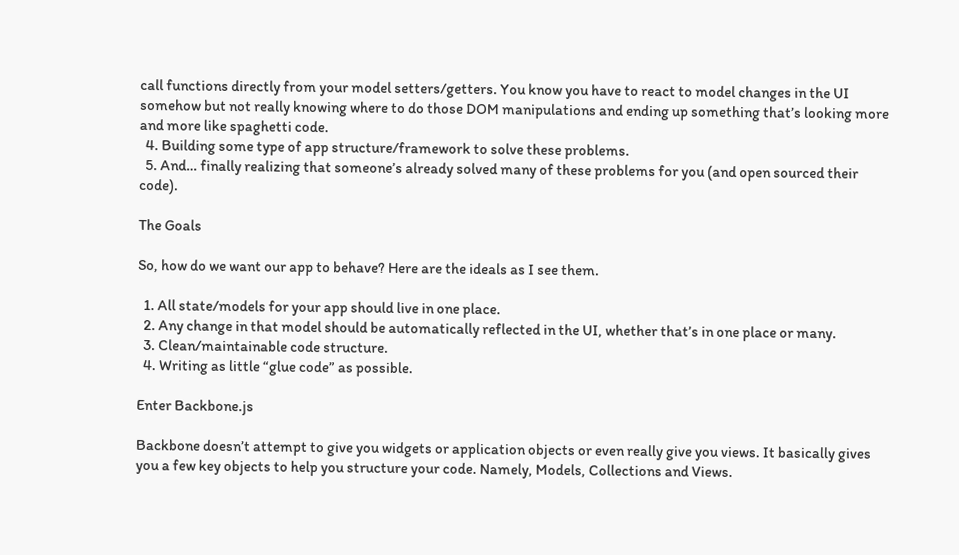call functions directly from your model setters/getters. You know you have to react to model changes in the UI somehow but not really knowing where to do those DOM manipulations and ending up something that’s looking more and more like spaghetti code.
  4. Building some type of app structure/framework to solve these problems.
  5. And… finally realizing that someone’s already solved many of these problems for you (and open sourced their code).

The Goals

So, how do we want our app to behave? Here are the ideals as I see them.

  1. All state/models for your app should live in one place.
  2. Any change in that model should be automatically reflected in the UI, whether that’s in one place or many.
  3. Clean/maintainable code structure.
  4. Writing as little “glue code” as possible.

Enter Backbone.js

Backbone doesn’t attempt to give you widgets or application objects or even really give you views. It basically gives you a few key objects to help you structure your code. Namely, Models, Collections and Views.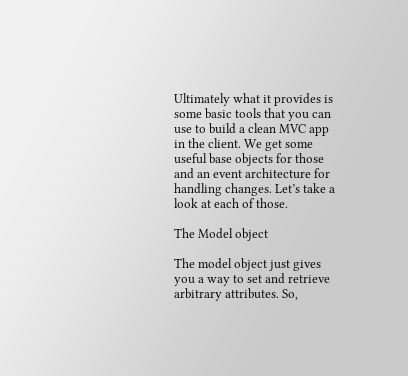Ultimately what it provides is some basic tools that you can use to build a clean MVC app in the client. We get some useful base objects for those and an event architecture for handling changes. Let’s take a look at each of those.

The Model object

The model object just gives you a way to set and retrieve arbitrary attributes. So,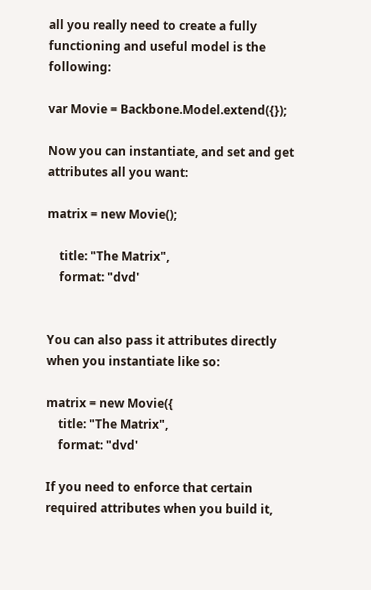all you really need to create a fully functioning and useful model is the following:

var Movie = Backbone.Model.extend({});

Now you can instantiate, and set and get attributes all you want:

matrix = new Movie();

    title: "The Matrix",
    format: "dvd'


You can also pass it attributes directly when you instantiate like so:

matrix = new Movie({
    title: "The Matrix",
    format: "dvd'

If you need to enforce that certain required attributes when you build it,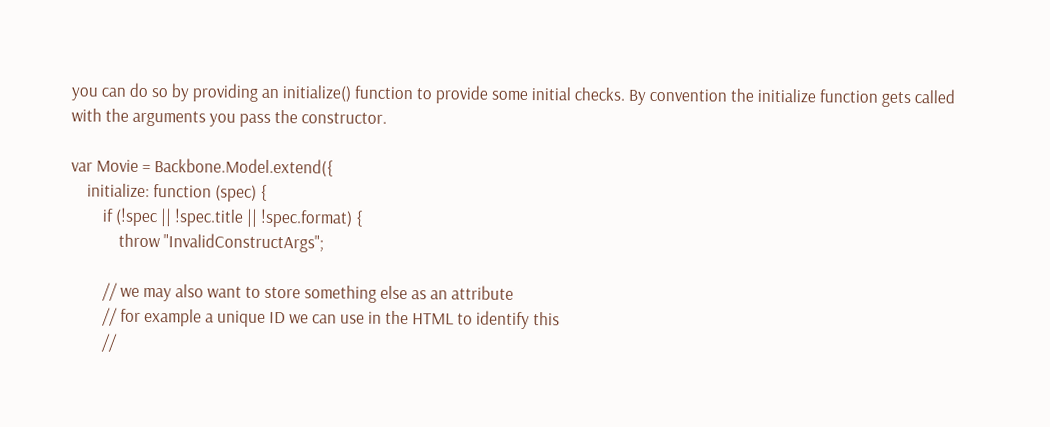you can do so by providing an initialize() function to provide some initial checks. By convention the initialize function gets called with the arguments you pass the constructor.

var Movie = Backbone.Model.extend({
    initialize: function (spec) {
        if (!spec || !spec.title || !spec.format) {
            throw "InvalidConstructArgs";

        // we may also want to store something else as an attribute
        // for example a unique ID we can use in the HTML to identify this
        //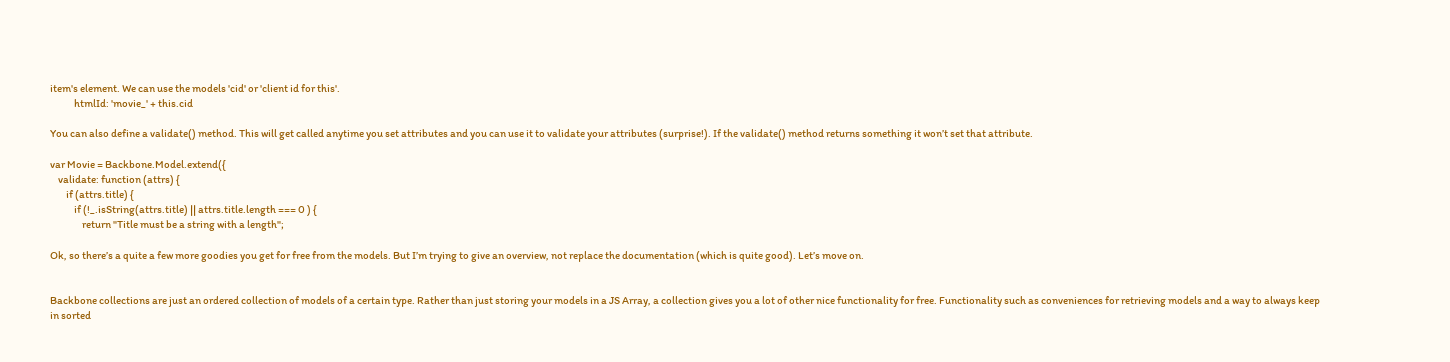item's element. We can use the models 'cid' or 'client id for this'.
            htmlId: 'movie_' + this.cid

You can also define a validate() method. This will get called anytime you set attributes and you can use it to validate your attributes (surprise!). If the validate() method returns something it won’t set that attribute.

var Movie = Backbone.Model.extend({
    validate: function (attrs) {
        if (attrs.title) {
            if (!_.isString(attrs.title) || attrs.title.length === 0 ) {
                return "Title must be a string with a length";

Ok, so there’s a quite a few more goodies you get for free from the models. But I’m trying to give an overview, not replace the documentation (which is quite good). Let’s move on.


Backbone collections are just an ordered collection of models of a certain type. Rather than just storing your models in a JS Array, a collection gives you a lot of other nice functionality for free. Functionality such as conveniences for retrieving models and a way to always keep in sorted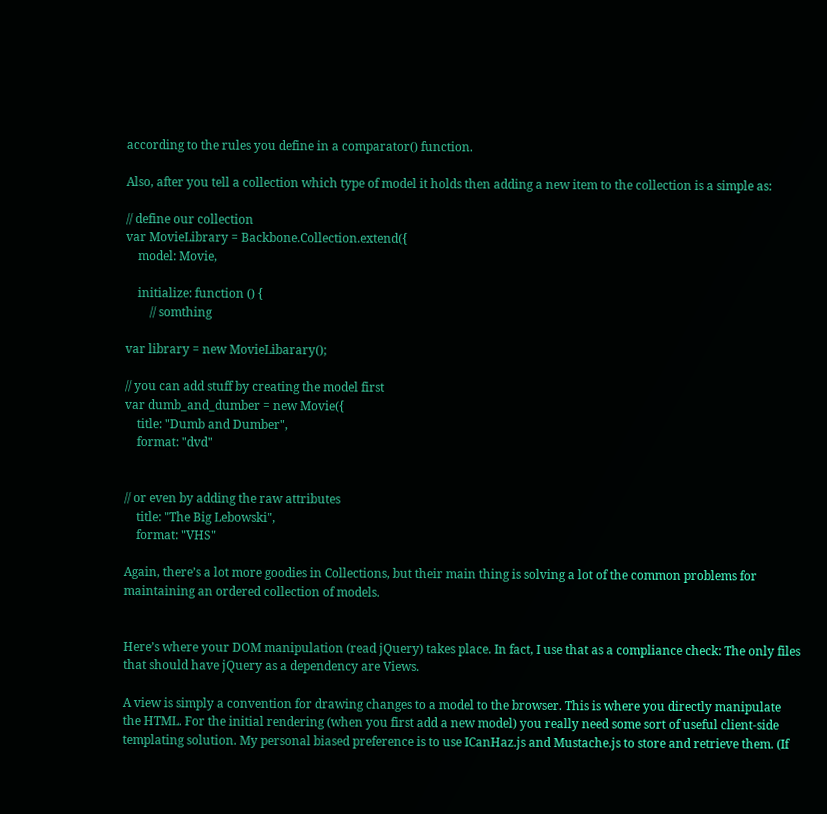according to the rules you define in a comparator() function.

Also, after you tell a collection which type of model it holds then adding a new item to the collection is a simple as:

// define our collection
var MovieLibrary = Backbone.Collection.extend({
    model: Movie,

    initialize: function () {
        // somthing

var library = new MovieLibarary();

// you can add stuff by creating the model first
var dumb_and_dumber = new Movie({
    title: "Dumb and Dumber",
    format: "dvd"


// or even by adding the raw attributes
    title: "The Big Lebowski",
    format: "VHS"

Again, there’s a lot more goodies in Collections, but their main thing is solving a lot of the common problems for maintaining an ordered collection of models.


Here’s where your DOM manipulation (read jQuery) takes place. In fact, I use that as a compliance check: The only files that should have jQuery as a dependency are Views.

A view is simply a convention for drawing changes to a model to the browser. This is where you directly manipulate the HTML. For the initial rendering (when you first add a new model) you really need some sort of useful client-side templating solution. My personal biased preference is to use ICanHaz.js and Mustache.js to store and retrieve them. (If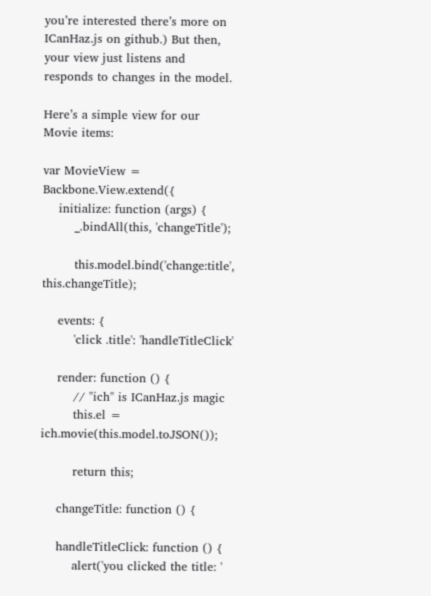you’re interested there’s more on ICanHaz.js on github.) But then, your view just listens and responds to changes in the model.

Here’s a simple view for our Movie items:

var MovieView = Backbone.View.extend({
    initialize: function (args) {
        _.bindAll(this, 'changeTitle');

        this.model.bind('change:title', this.changeTitle);

    events: {
        'click .title': 'handleTitleClick'

    render: function () {
        // "ich" is ICanHaz.js magic
        this.el = ich.movie(this.model.toJSON());

        return this;

    changeTitle: function () {

    handleTitleClick: function () {
        alert('you clicked the title: '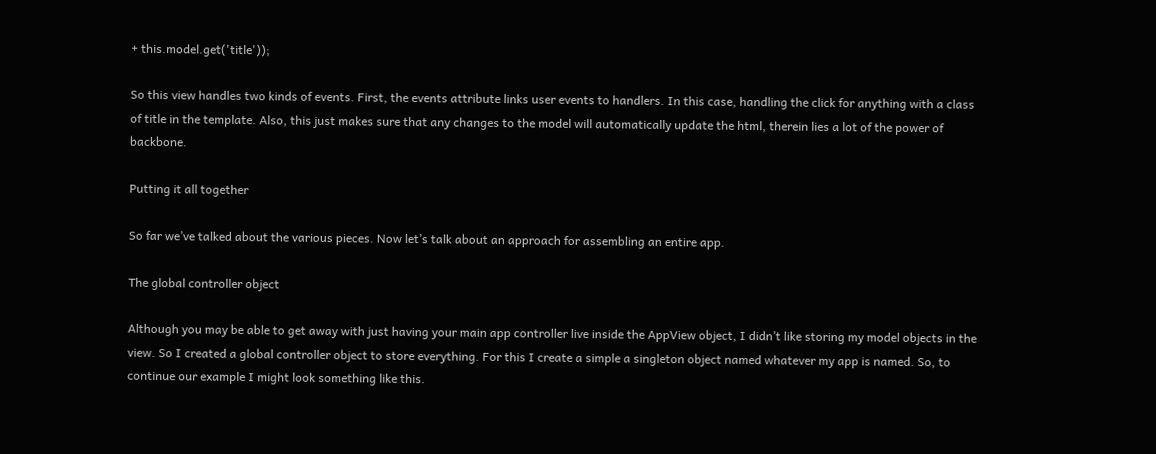+ this.model.get('title'));

So this view handles two kinds of events. First, the events attribute links user events to handlers. In this case, handling the click for anything with a class of title in the template. Also, this just makes sure that any changes to the model will automatically update the html, therein lies a lot of the power of backbone.

Putting it all together

So far we’ve talked about the various pieces. Now let’s talk about an approach for assembling an entire app.

The global controller object

Although you may be able to get away with just having your main app controller live inside the AppView object, I didn’t like storing my model objects in the view. So I created a global controller object to store everything. For this I create a simple a singleton object named whatever my app is named. So, to continue our example I might look something like this.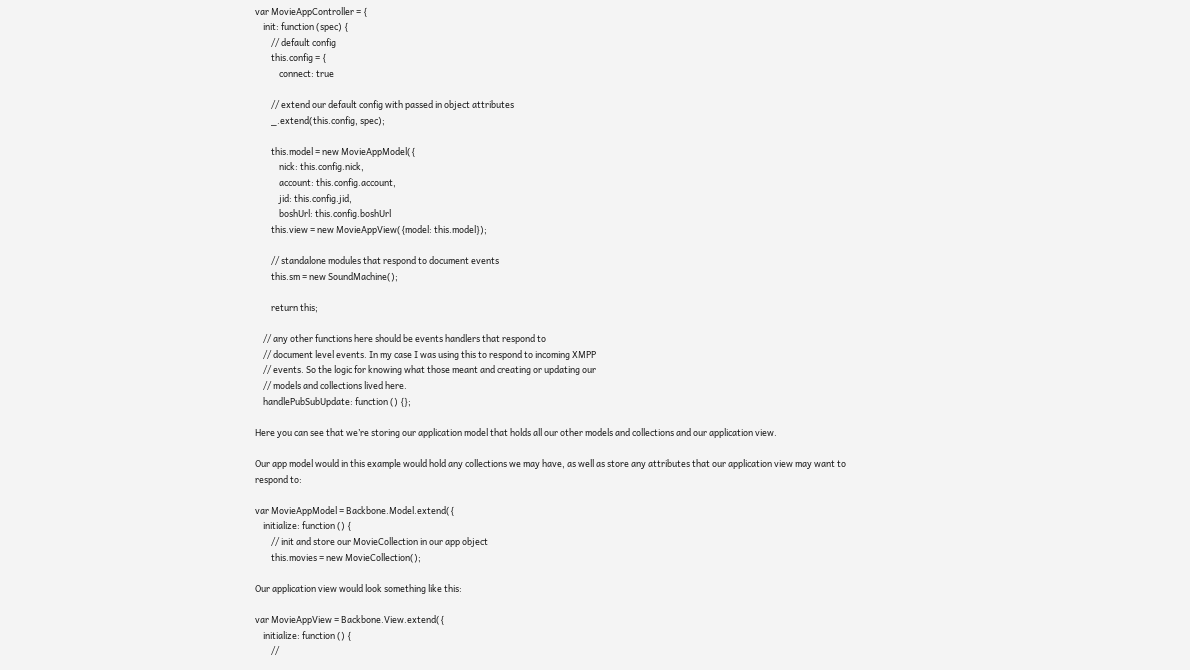var MovieAppController = {
    init: function (spec) {
        // default config
        this.config = {
            connect: true

        // extend our default config with passed in object attributes
        _.extend(this.config, spec);

        this.model = new MovieAppModel({
            nick: this.config.nick,
            account: this.config.account,
            jid: this.config.jid,
            boshUrl: this.config.boshUrl
        this.view = new MovieAppView({model: this.model});

        // standalone modules that respond to document events
        this.sm = new SoundMachine();

        return this;

    // any other functions here should be events handlers that respond to
    // document level events. In my case I was using this to respond to incoming XMPP
    // events. So the logic for knowing what those meant and creating or updating our
    // models and collections lived here.
    handlePubSubUpdate: function () {};

Here you can see that we’re storing our application model that holds all our other models and collections and our application view.

Our app model would in this example would hold any collections we may have, as well as store any attributes that our application view may want to respond to:

var MovieAppModel = Backbone.Model.extend({
    initialize: function () {
        // init and store our MovieCollection in our app object
        this.movies = new MovieCollection();

Our application view would look something like this:

var MovieAppView = Backbone.View.extend({
    initialize: function () {
        //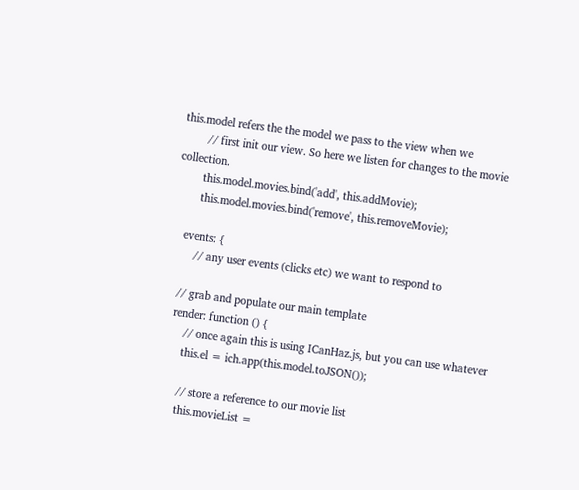this.model refers the the model we pass to the view when we
        // first init our view. So here we listen for changes to the movie collection.
        this.model.movies.bind('add', this.addMovie);
        this.model.movies.bind('remove', this.removeMovie);

    events: {
        // any user events (clicks etc) we want to respond to

    // grab and populate our main template
    render: function () {
        // once again this is using ICanHaz.js, but you can use whatever
        this.el = ich.app(this.model.toJSON());

        // store a reference to our movie list
        this.movieList =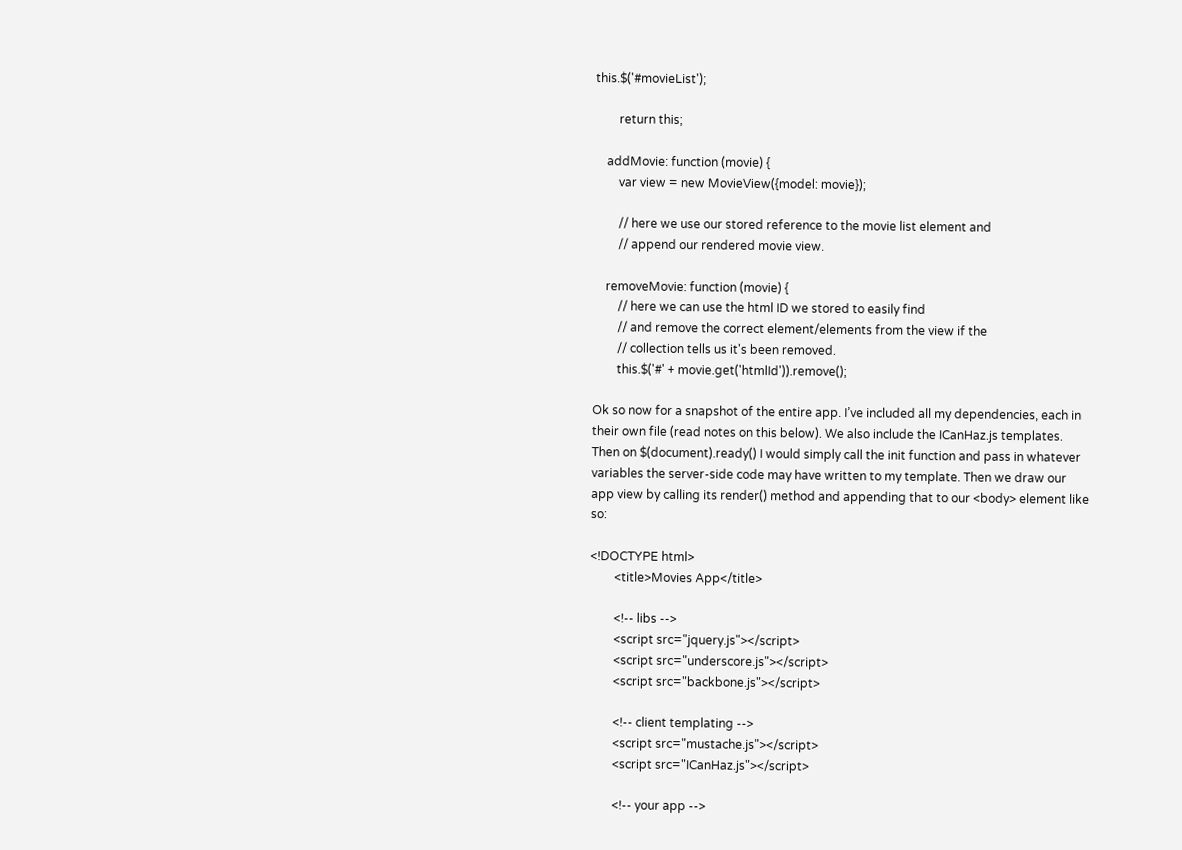this.$('#movieList');

        return this;

    addMovie: function (movie) {
        var view = new MovieView({model: movie});

        // here we use our stored reference to the movie list element and
        // append our rendered movie view.

    removeMovie: function (movie) {
        // here we can use the html ID we stored to easily find
        // and remove the correct element/elements from the view if the
        // collection tells us it's been removed.
        this.$('#' + movie.get('htmlId')).remove();

Ok so now for a snapshot of the entire app. I’ve included all my dependencies, each in their own file (read notes on this below). We also include the ICanHaz.js templates. Then on $(document).ready() I would simply call the init function and pass in whatever variables the server-side code may have written to my template. Then we draw our app view by calling its render() method and appending that to our <body> element like so:

<!DOCTYPE html>
        <title>Movies App</title>

        <!-- libs -->
        <script src="jquery.js"></script>
        <script src="underscore.js"></script>
        <script src="backbone.js"></script>

        <!-- client templating -->
        <script src="mustache.js"></script>
        <script src="ICanHaz.js"></script>

        <!-- your app -->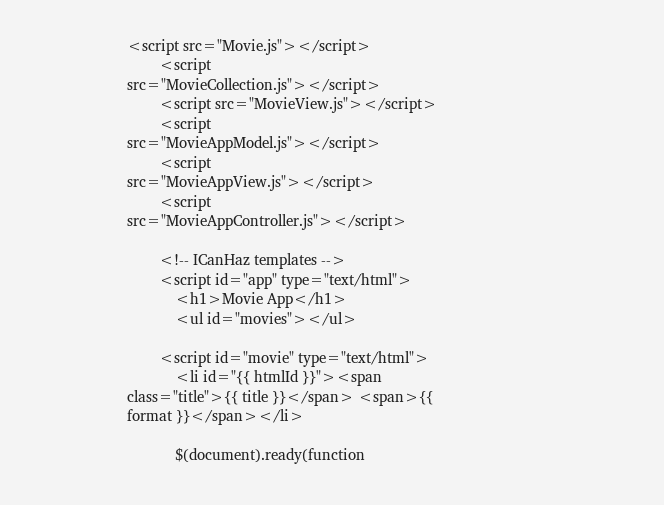<script src="Movie.js"></script>
        <script src="MovieCollection.js"></script>
        <script src="MovieView.js"></script>
        <script src="MovieAppModel.js"></script>
        <script src="MovieAppView.js"></script>
        <script src="MovieAppController.js"></script>

        <!-- ICanHaz templates -->
        <script id="app" type="text/html">
            <h1>Movie App</h1>
            <ul id="movies"></ul>

        <script id="movie" type="text/html">
            <li id="{{ htmlId }}"><span class="title">{{ title }}</span> <span>{{ format }}</span></li>

            $(document).ready(function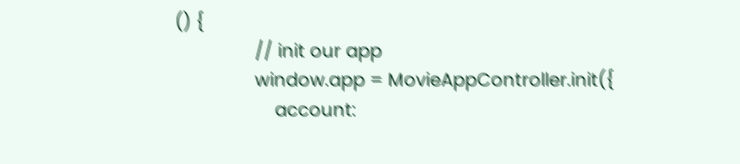() {
                // init our app
                window.app = MovieAppController.init({
                    account: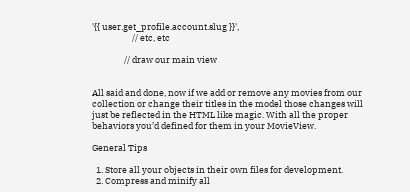'{{ user.get_profile.account.slug }}',
                    // etc, etc

                // draw our main view


All said and done, now if we add or remove any movies from our collection or change their titles in the model those changes will just be reflected in the HTML like magic. With all the proper behaviors you’d defined for them in your MovieView.

General Tips

  1. Store all your objects in their own files for development.
  2. Compress and minify all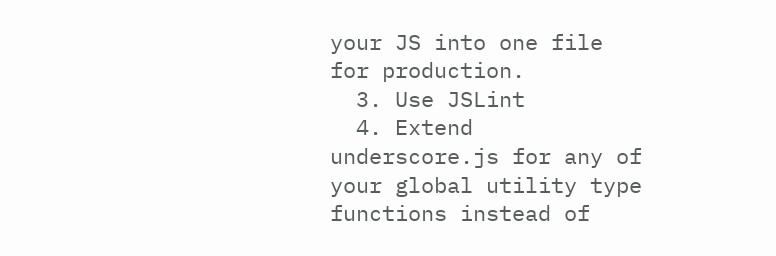your JS into one file for production.
  3. Use JSLint
  4. Extend underscore.js for any of your global utility type functions instead of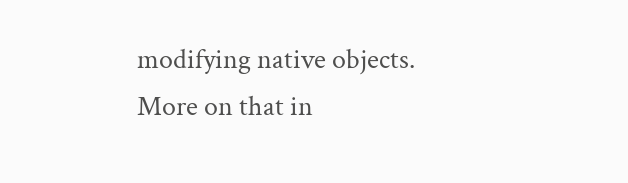modifying native objects. More on that in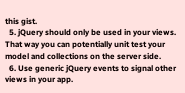this gist.
  5. jQuery should only be used in your views. That way you can potentially unit test your model and collections on the server side.
  6. Use generic jQuery events to signal other views in your app.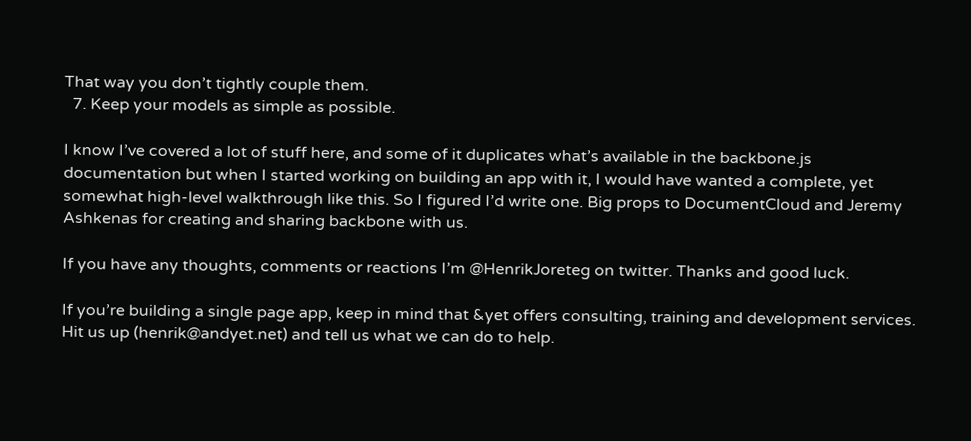That way you don’t tightly couple them.
  7. Keep your models as simple as possible.

I know I’ve covered a lot of stuff here, and some of it duplicates what’s available in the backbone.js documentation but when I started working on building an app with it, I would have wanted a complete, yet somewhat high-level walkthrough like this. So I figured I’d write one. Big props to DocumentCloud and Jeremy Ashkenas for creating and sharing backbone with us.

If you have any thoughts, comments or reactions I’m @HenrikJoreteg on twitter. Thanks and good luck.

If you’re building a single page app, keep in mind that &yet offers consulting, training and development services. Hit us up (henrik@andyet.net) and tell us what we can do to help.